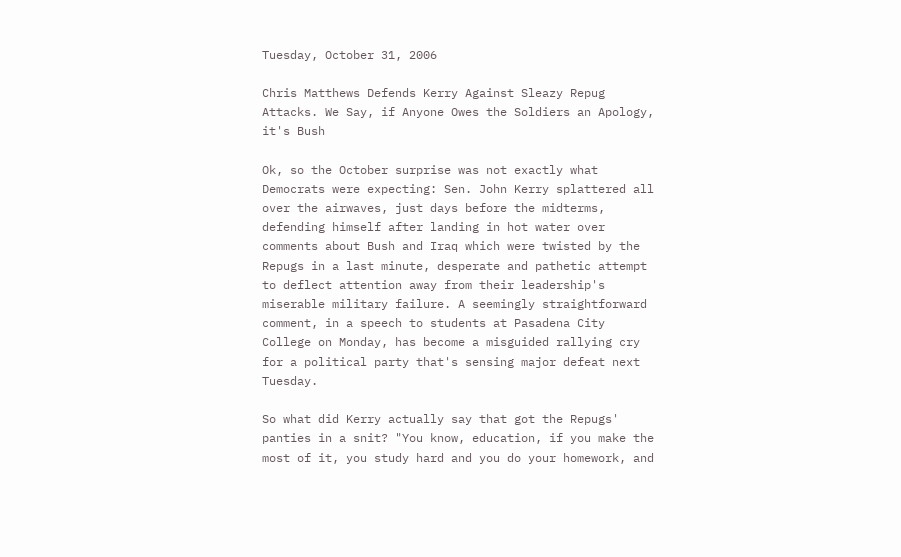Tuesday, October 31, 2006

Chris Matthews Defends Kerry Against Sleazy Repug Attacks. We Say, if Anyone Owes the Soldiers an Apology, it's Bush

Ok, so the October surprise was not exactly what Democrats were expecting: Sen. John Kerry splattered all over the airwaves, just days before the midterms, defending himself after landing in hot water over comments about Bush and Iraq which were twisted by the Repugs in a last minute, desperate and pathetic attempt to deflect attention away from their leadership's miserable military failure. A seemingly straightforward comment, in a speech to students at Pasadena City College on Monday, has become a misguided rallying cry for a political party that's sensing major defeat next Tuesday.

So what did Kerry actually say that got the Repugs' panties in a snit? "You know, education, if you make the most of it, you study hard and you do your homework, and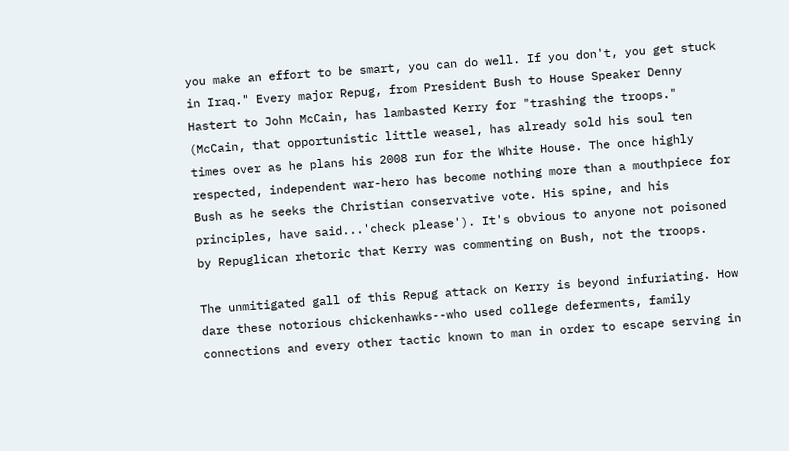you make an effort to be smart, you can do well. If you don't, you get stuck in Iraq." Every major Repug, from President Bush to House Speaker Denny Hastert to John McCain, has lambasted Kerry for "trashing the troops." (McCain, that opportunistic little weasel, has already sold his soul ten times over as he plans his 2008 run for the White House. The once highly respected, independent war-hero has become nothing more than a mouthpiece for Bush as he seeks the Christian conservative vote. His spine, and his principles, have said...'check please'). It's obvious to anyone not poisoned by Repuglican rhetoric that Kerry was commenting on Bush, not the troops.

The unmitigated gall of this Repug attack on Kerry is beyond infuriating. How dare these notorious chickenhawks--who used college deferments, family connections and every other tactic known to man in order to escape serving in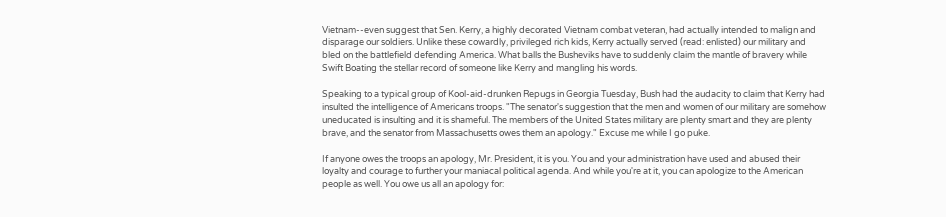Vietnam--even suggest that Sen. Kerry, a highly decorated Vietnam combat veteran, had actually intended to malign and disparage our soldiers. Unlike these cowardly, privileged rich kids, Kerry actually served (read: enlisted) our military and bled on the battlefield defending America. What balls the Busheviks have to suddenly claim the mantle of bravery while Swift Boating the stellar record of someone like Kerry and mangling his words.

Speaking to a typical group of Kool-aid-drunken Repugs in Georgia Tuesday, Bush had the audacity to claim that Kerry had insulted the intelligence of Americans troops. "The senator's suggestion that the men and women of our military are somehow uneducated is insulting and it is shameful. The members of the United States military are plenty smart and they are plenty brave, and the senator from Massachusetts owes them an apology." Excuse me while I go puke.

If anyone owes the troops an apology, Mr. President, it is you. You and your administration have used and abused their loyalty and courage to further your maniacal political agenda. And while you're at it, you can apologize to the American people as well. You owe us all an apology for: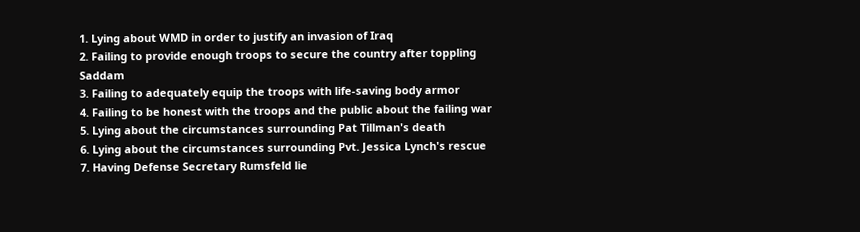1. Lying about WMD in order to justify an invasion of Iraq
2. Failing to provide enough troops to secure the country after toppling Saddam
3. Failing to adequately equip the troops with life-saving body armor
4. Failing to be honest with the troops and the public about the failing war
5. Lying about the circumstances surrounding Pat Tillman's death
6. Lying about the circumstances surrounding Pvt. Jessica Lynch's rescue
7. Having Defense Secretary Rumsfeld lie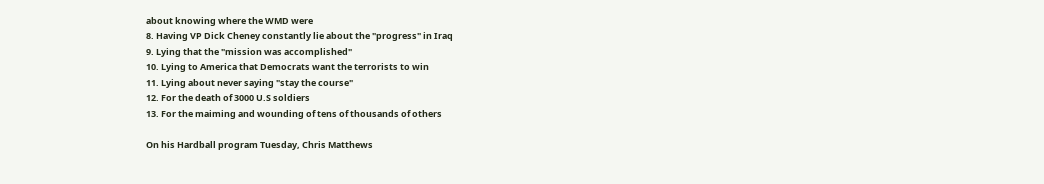about knowing where the WMD were
8. Having VP Dick Cheney constantly lie about the "progress" in Iraq
9. Lying that the "mission was accomplished"
10. Lying to America that Democrats want the terrorists to win
11. Lying about never saying "stay the course"
12. For the death of 3000 U.S soldiers
13. For the maiming and wounding of tens of thousands of others

On his Hardball program Tuesday, Chris Matthews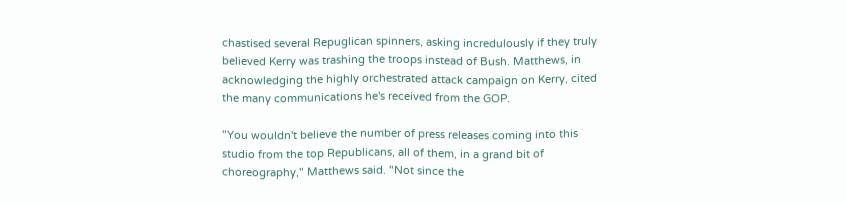chastised several Repuglican spinners, asking incredulously if they truly believed Kerry was trashing the troops instead of Bush. Matthews, in acknowledging the highly orchestrated attack campaign on Kerry, cited the many communications he's received from the GOP.

"You wouldn't believe the number of press releases coming into this studio from the top Republicans, all of them, in a grand bit of choreography," Matthews said. "Not since the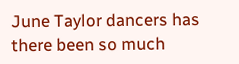June Taylor dancers has there been so much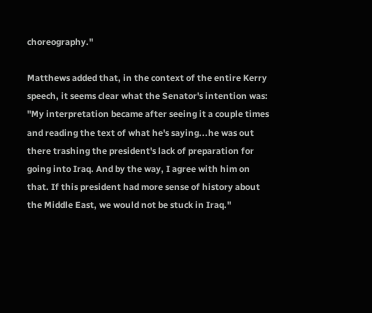choreography."

Matthews added that, in the context of the entire Kerry speech, it seems clear what the Senator's intention was: "My interpretation became after seeing it a couple times and reading the text of what he's saying...he was out there trashing the president's lack of preparation for going into Iraq. And by the way, I agree with him on that. If this president had more sense of history about the Middle East, we would not be stuck in Iraq."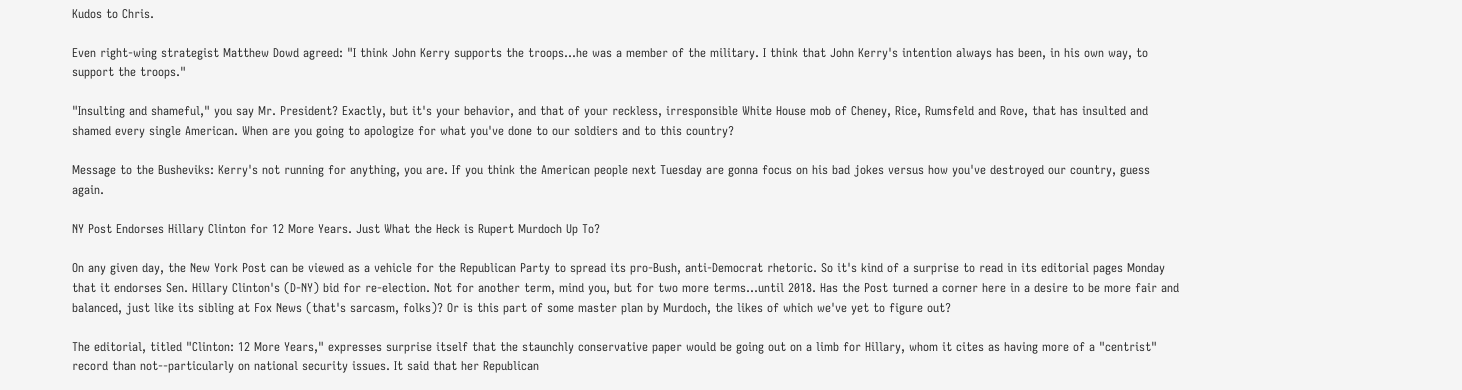Kudos to Chris.

Even right-wing strategist Matthew Dowd agreed: "I think John Kerry supports the troops...he was a member of the military. I think that John Kerry's intention always has been, in his own way, to support the troops."

"Insulting and shameful," you say Mr. President? Exactly, but it's your behavior, and that of your reckless, irresponsible White House mob of Cheney, Rice, Rumsfeld and Rove, that has insulted and shamed every single American. When are you going to apologize for what you've done to our soldiers and to this country?

Message to the Busheviks: Kerry's not running for anything, you are. If you think the American people next Tuesday are gonna focus on his bad jokes versus how you've destroyed our country, guess again.

NY Post Endorses Hillary Clinton for 12 More Years. Just What the Heck is Rupert Murdoch Up To?

On any given day, the New York Post can be viewed as a vehicle for the Republican Party to spread its pro-Bush, anti-Democrat rhetoric. So it's kind of a surprise to read in its editorial pages Monday that it endorses Sen. Hillary Clinton's (D-NY) bid for re-election. Not for another term, mind you, but for two more terms...until 2018. Has the Post turned a corner here in a desire to be more fair and balanced, just like its sibling at Fox News (that's sarcasm, folks)? Or is this part of some master plan by Murdoch, the likes of which we've yet to figure out?

The editorial, titled "Clinton: 12 More Years," expresses surprise itself that the staunchly conservative paper would be going out on a limb for Hillary, whom it cites as having more of a "centrist" record than not--particularly on national security issues. It said that her Republican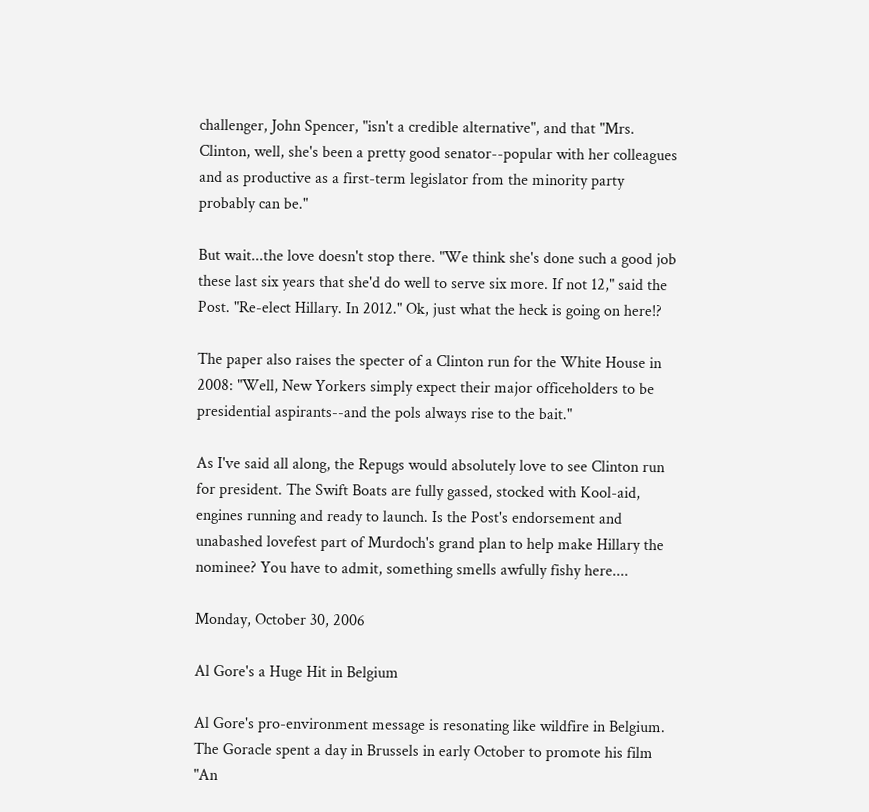challenger, John Spencer, "isn't a credible alternative", and that "Mrs. Clinton, well, she's been a pretty good senator--popular with her colleagues and as productive as a first-term legislator from the minority party probably can be."

But wait...the love doesn't stop there. "We think she's done such a good job these last six years that she'd do well to serve six more. If not 12," said the Post. "Re-elect Hillary. In 2012." Ok, just what the heck is going on here!?

The paper also raises the specter of a Clinton run for the White House in 2008: "Well, New Yorkers simply expect their major officeholders to be presidential aspirants--and the pols always rise to the bait."

As I've said all along, the Repugs would absolutely love to see Clinton run for president. The Swift Boats are fully gassed, stocked with Kool-aid, engines running and ready to launch. Is the Post's endorsement and unabashed lovefest part of Murdoch's grand plan to help make Hillary the nominee? You have to admit, something smells awfully fishy here....

Monday, October 30, 2006

Al Gore's a Huge Hit in Belgium

Al Gore's pro-environment message is resonating like wildfire in Belgium. The Goracle spent a day in Brussels in early October to promote his film "An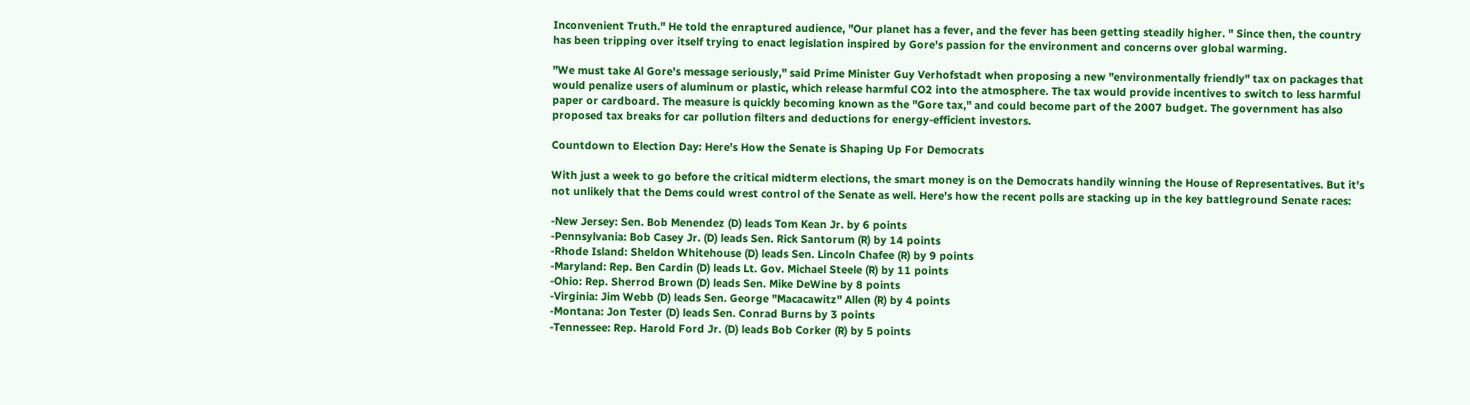Inconvenient Truth." He told the enraptured audience, "Our planet has a fever, and the fever has been getting steadily higher. " Since then, the country has been tripping over itself trying to enact legislation inspired by Gore's passion for the environment and concerns over global warming.

"We must take Al Gore's message seriously," said Prime Minister Guy Verhofstadt when proposing a new "environmentally friendly" tax on packages that would penalize users of aluminum or plastic, which release harmful CO2 into the atmosphere. The tax would provide incentives to switch to less harmful paper or cardboard. The measure is quickly becoming known as the "Gore tax," and could become part of the 2007 budget. The government has also proposed tax breaks for car pollution filters and deductions for energy-efficient investors.

Countdown to Election Day: Here's How the Senate is Shaping Up For Democrats

With just a week to go before the critical midterm elections, the smart money is on the Democrats handily winning the House of Representatives. But it's not unlikely that the Dems could wrest control of the Senate as well. Here's how the recent polls are stacking up in the key battleground Senate races:

-New Jersey: Sen. Bob Menendez (D) leads Tom Kean Jr. by 6 points
-Pennsylvania: Bob Casey Jr. (D) leads Sen. Rick Santorum (R) by 14 points
-Rhode Island: Sheldon Whitehouse (D) leads Sen. Lincoln Chafee (R) by 9 points
-Maryland: Rep. Ben Cardin (D) leads Lt. Gov. Michael Steele (R) by 11 points
-Ohio: Rep. Sherrod Brown (D) leads Sen. Mike DeWine by 8 points
-Virginia: Jim Webb (D) leads Sen. George "Macacawitz" Allen (R) by 4 points
-Montana: Jon Tester (D) leads Sen. Conrad Burns by 3 points
-Tennessee: Rep. Harold Ford Jr. (D) leads Bob Corker (R) by 5 points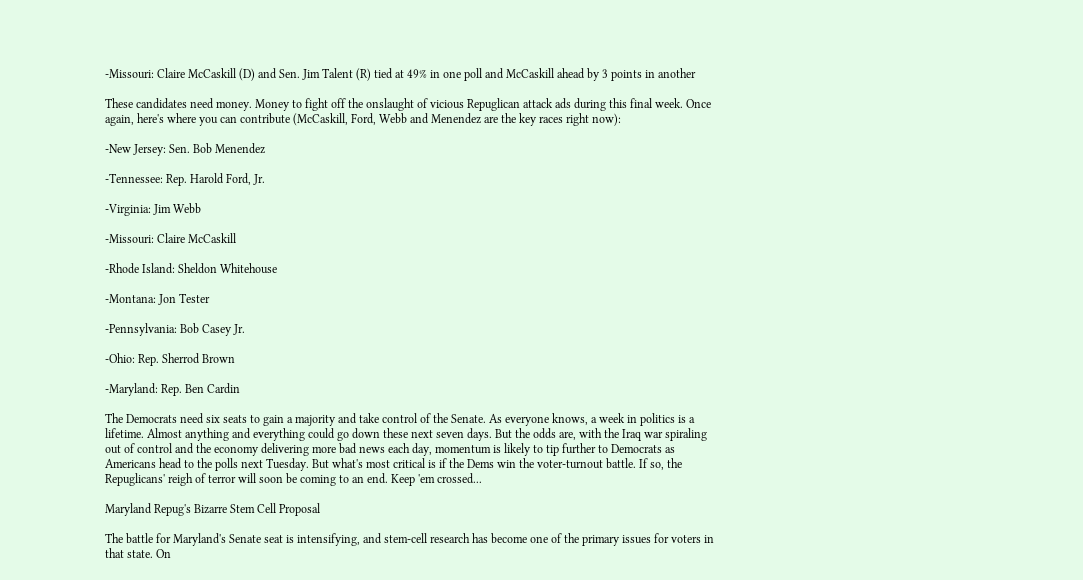-Missouri: Claire McCaskill (D) and Sen. Jim Talent (R) tied at 49% in one poll and McCaskill ahead by 3 points in another

These candidates need money. Money to fight off the onslaught of vicious Repuglican attack ads during this final week. Once again, here's where you can contribute (McCaskill, Ford, Webb and Menendez are the key races right now):

-New Jersey: Sen. Bob Menendez

-Tennessee: Rep. Harold Ford, Jr.

-Virginia: Jim Webb

-Missouri: Claire McCaskill

-Rhode Island: Sheldon Whitehouse

-Montana: Jon Tester

-Pennsylvania: Bob Casey Jr.

-Ohio: Rep. Sherrod Brown

-Maryland: Rep. Ben Cardin

The Democrats need six seats to gain a majority and take control of the Senate. As everyone knows, a week in politics is a lifetime. Almost anything and everything could go down these next seven days. But the odds are, with the Iraq war spiraling out of control and the economy delivering more bad news each day, momentum is likely to tip further to Democrats as Americans head to the polls next Tuesday. But what's most critical is if the Dems win the voter-turnout battle. If so, the Repuglicans' reigh of terror will soon be coming to an end. Keep 'em crossed...

Maryland Repug's Bizarre Stem Cell Proposal

The battle for Maryland's Senate seat is intensifying, and stem-cell research has become one of the primary issues for voters in that state. On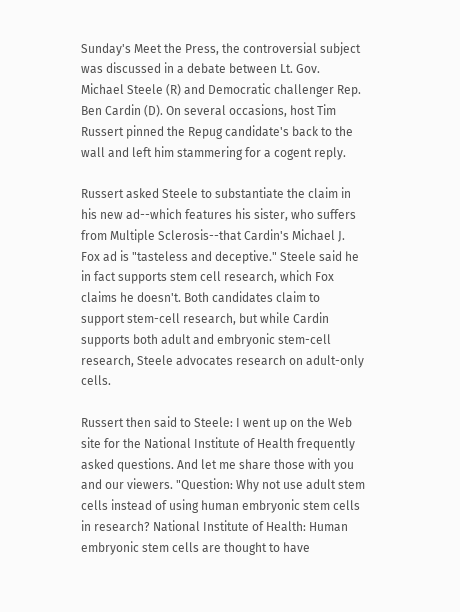Sunday's Meet the Press, the controversial subject was discussed in a debate between Lt. Gov. Michael Steele (R) and Democratic challenger Rep. Ben Cardin (D). On several occasions, host Tim Russert pinned the Repug candidate's back to the wall and left him stammering for a cogent reply.

Russert asked Steele to substantiate the claim in his new ad--which features his sister, who suffers from Multiple Sclerosis--that Cardin's Michael J. Fox ad is "tasteless and deceptive." Steele said he in fact supports stem cell research, which Fox claims he doesn't. Both candidates claim to support stem-cell research, but while Cardin supports both adult and embryonic stem-cell research, Steele advocates research on adult-only cells.

Russert then said to Steele: I went up on the Web site for the National Institute of Health frequently asked questions. And let me share those with you and our viewers. "Question: Why not use adult stem cells instead of using human embryonic stem cells in research? National Institute of Health: Human embryonic stem cells are thought to have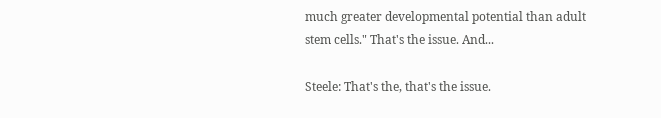much greater developmental potential than adult stem cells." That's the issue. And...

Steele: That's the, that's the issue.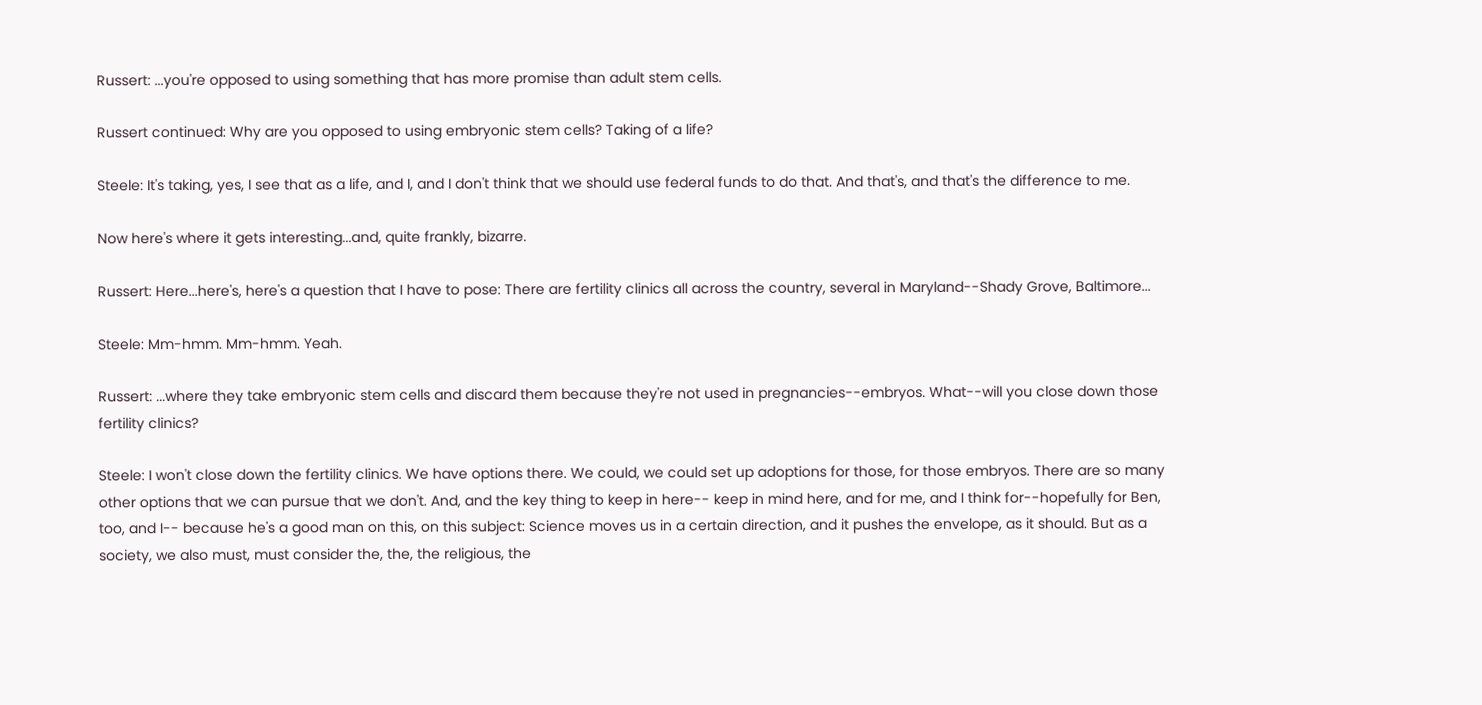Russert: ...you're opposed to using something that has more promise than adult stem cells.

Russert continued: Why are you opposed to using embryonic stem cells? Taking of a life?

Steele: It's taking, yes, I see that as a life, and I, and I don't think that we should use federal funds to do that. And that's, and that's the difference to me.

Now here's where it gets interesting...and, quite frankly, bizarre.

Russert: Here...here's, here's a question that I have to pose: There are fertility clinics all across the country, several in Maryland--Shady Grove, Baltimore...

Steele: Mm-hmm. Mm-hmm. Yeah.

Russert: ...where they take embryonic stem cells and discard them because they're not used in pregnancies--embryos. What--will you close down those fertility clinics?

Steele: I won't close down the fertility clinics. We have options there. We could, we could set up adoptions for those, for those embryos. There are so many other options that we can pursue that we don't. And, and the key thing to keep in here-- keep in mind here, and for me, and I think for--hopefully for Ben, too, and I-- because he's a good man on this, on this subject: Science moves us in a certain direction, and it pushes the envelope, as it should. But as a society, we also must, must consider the, the, the religious, the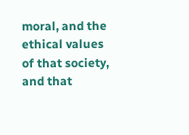moral, and the ethical values of that society, and that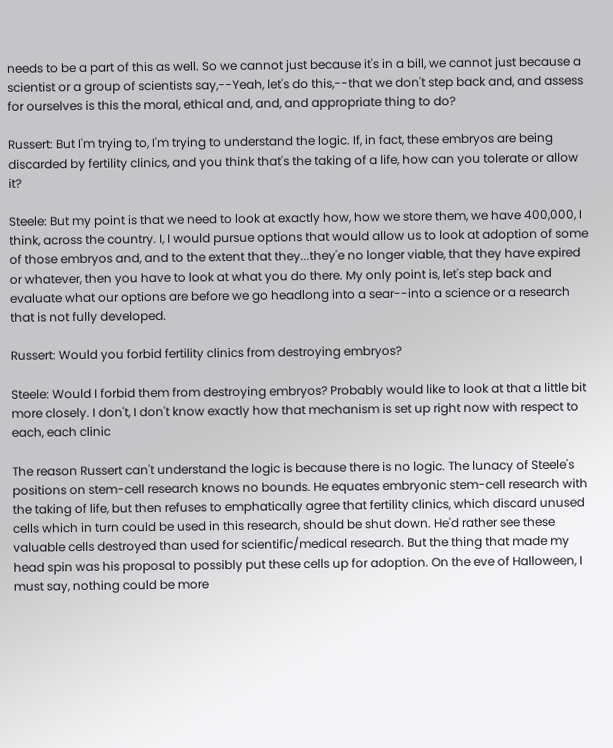needs to be a part of this as well. So we cannot just because it's in a bill, we cannot just because a scientist or a group of scientists say,--Yeah, let's do this,--that we don't step back and, and assess for ourselves is this the moral, ethical and, and, and appropriate thing to do?

Russert: But I'm trying to, I'm trying to understand the logic. If, in fact, these embryos are being discarded by fertility clinics, and you think that's the taking of a life, how can you tolerate or allow it?

Steele: But my point is that we need to look at exactly how, how we store them, we have 400,000, I think, across the country. I, I would pursue options that would allow us to look at adoption of some of those embryos and, and to the extent that they...they'e no longer viable, that they have expired or whatever, then you have to look at what you do there. My only point is, let's step back and evaluate what our options are before we go headlong into a sear--into a science or a research that is not fully developed.

Russert: Would you forbid fertility clinics from destroying embryos?

Steele: Would I forbid them from destroying embryos? Probably would like to look at that a little bit more closely. I don't, I don't know exactly how that mechanism is set up right now with respect to each, each clinic

The reason Russert can't understand the logic is because there is no logic. The lunacy of Steele's positions on stem-cell research knows no bounds. He equates embryonic stem-cell research with the taking of life, but then refuses to emphatically agree that fertility clinics, which discard unused cells which in turn could be used in this research, should be shut down. He'd rather see these valuable cells destroyed than used for scientific/medical research. But the thing that made my head spin was his proposal to possibly put these cells up for adoption. On the eve of Halloween, I must say, nothing could be more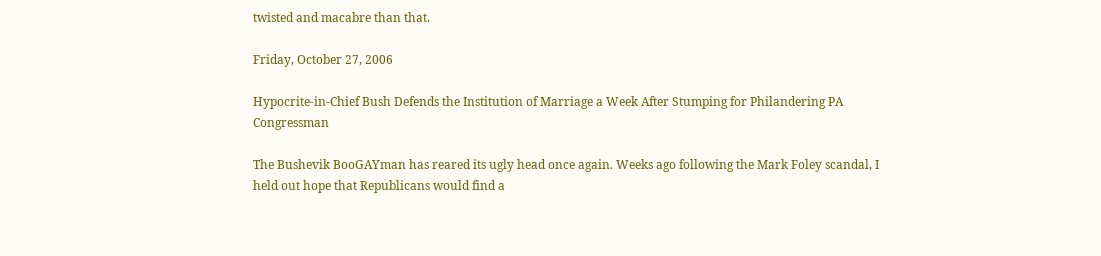twisted and macabre than that.

Friday, October 27, 2006

Hypocrite-in-Chief Bush Defends the Institution of Marriage a Week After Stumping for Philandering PA Congressman

The Bushevik BooGAYman has reared its ugly head once again. Weeks ago following the Mark Foley scandal, I held out hope that Republicans would find a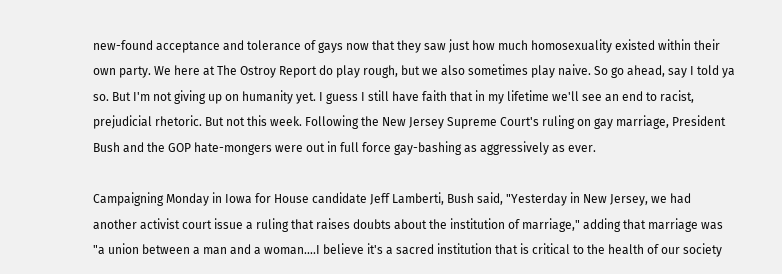new-found acceptance and tolerance of gays now that they saw just how much homosexuality existed within their own party. We here at The Ostroy Report do play rough, but we also sometimes play naive. So go ahead, say I told ya so. But I'm not giving up on humanity yet. I guess I still have faith that in my lifetime we'll see an end to racist, prejudicial rhetoric. But not this week. Following the New Jersey Supreme Court's ruling on gay marriage, President Bush and the GOP hate-mongers were out in full force gay-bashing as aggressively as ever.

Campaigning Monday in Iowa for House candidate Jeff Lamberti, Bush said, "Yesterday in New Jersey, we had another activist court issue a ruling that raises doubts about the institution of marriage," adding that marriage was "a union between a man and a woman....I believe it's a sacred institution that is critical to the health of our society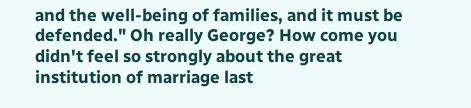and the well-being of families, and it must be defended." Oh really George? How come you didn't feel so strongly about the great institution of marriage last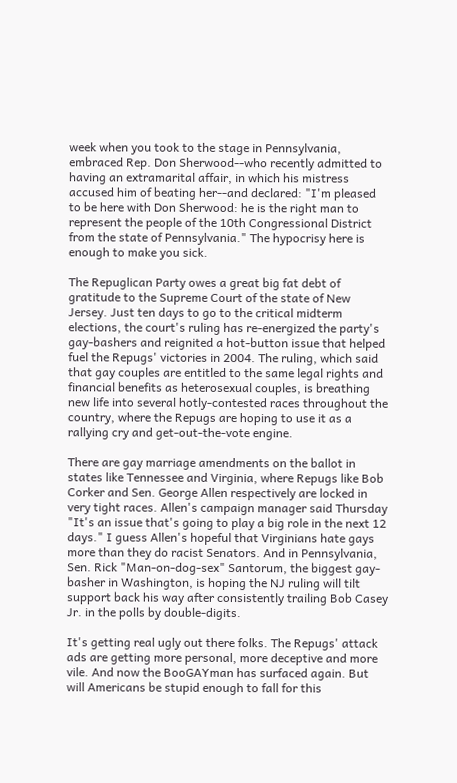week when you took to the stage in Pennsylvania, embraced Rep. Don Sherwood--who recently admitted to having an extramarital affair, in which his mistress accused him of beating her--and declared: "I'm pleased to be here with Don Sherwood: he is the right man to represent the people of the 10th Congressional District from the state of Pennsylvania." The hypocrisy here is enough to make you sick.

The Repuglican Party owes a great big fat debt of gratitude to the Supreme Court of the state of New Jersey. Just ten days to go to the critical midterm elections, the court's ruling has re-energized the party's gay-bashers and reignited a hot-button issue that helped fuel the Repugs' victories in 2004. The ruling, which said that gay couples are entitled to the same legal rights and financial benefits as heterosexual couples, is breathing new life into several hotly-contested races throughout the country, where the Repugs are hoping to use it as a rallying cry and get-out-the-vote engine.

There are gay marriage amendments on the ballot in states like Tennessee and Virginia, where Repugs like Bob Corker and Sen. George Allen respectively are locked in very tight races. Allen's campaign manager said Thursday "It's an issue that's going to play a big role in the next 12 days." I guess Allen's hopeful that Virginians hate gays more than they do racist Senators. And in Pennsylvania, Sen. Rick "Man-on-dog-sex" Santorum, the biggest gay-basher in Washington, is hoping the NJ ruling will tilt support back his way after consistently trailing Bob Casey Jr. in the polls by double-digits.

It's getting real ugly out there folks. The Repugs' attack ads are getting more personal, more deceptive and more vile. And now the BooGAYman has surfaced again. But will Americans be stupid enough to fall for this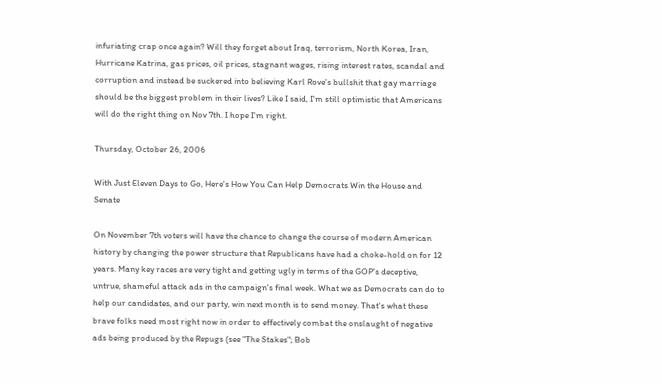infuriating crap once again? Will they forget about Iraq, terrorism, North Korea, Iran, Hurricane Katrina, gas prices, oil prices, stagnant wages, rising interest rates, scandal and corruption and instead be suckered into believing Karl Rove's bullshit that gay marriage should be the biggest problem in their lives? Like I said, I'm still optimistic that Americans will do the right thing on Nov 7th. I hope I'm right.

Thursday, October 26, 2006

With Just Eleven Days to Go, Here's How You Can Help Democrats Win the House and Senate

On November 7th voters will have the chance to change the course of modern American history by changing the power structure that Republicans have had a choke-hold on for 12 years. Many key races are very tight and getting ugly in terms of the GOP's deceptive, untrue, shameful attack ads in the campaign's final week. What we as Democrats can do to help our candidates, and our party, win next month is to send money. That's what these brave folks need most right now in order to effectively combat the onslaught of negative ads being produced by the Repugs (see "The Stakes"; Bob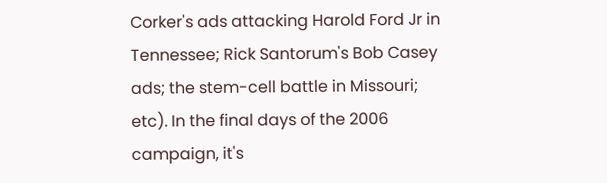Corker's ads attacking Harold Ford Jr in Tennessee; Rick Santorum's Bob Casey ads; the stem-cell battle in Missouri; etc). In the final days of the 2006 campaign, it's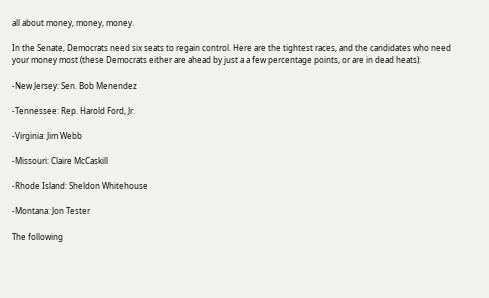all about money, money, money.

In the Senate, Democrats need six seats to regain control. Here are the tightest races, and the candidates who need your money most (these Democrats either are ahead by just a a few percentage points, or are in dead heats):

-New Jersey: Sen. Bob Menendez

-Tennessee: Rep. Harold Ford, Jr.

-Virginia: Jim Webb

-Missouri: Claire McCaskill

-Rhode Island: Sheldon Whitehouse

-Montana: Jon Tester

The following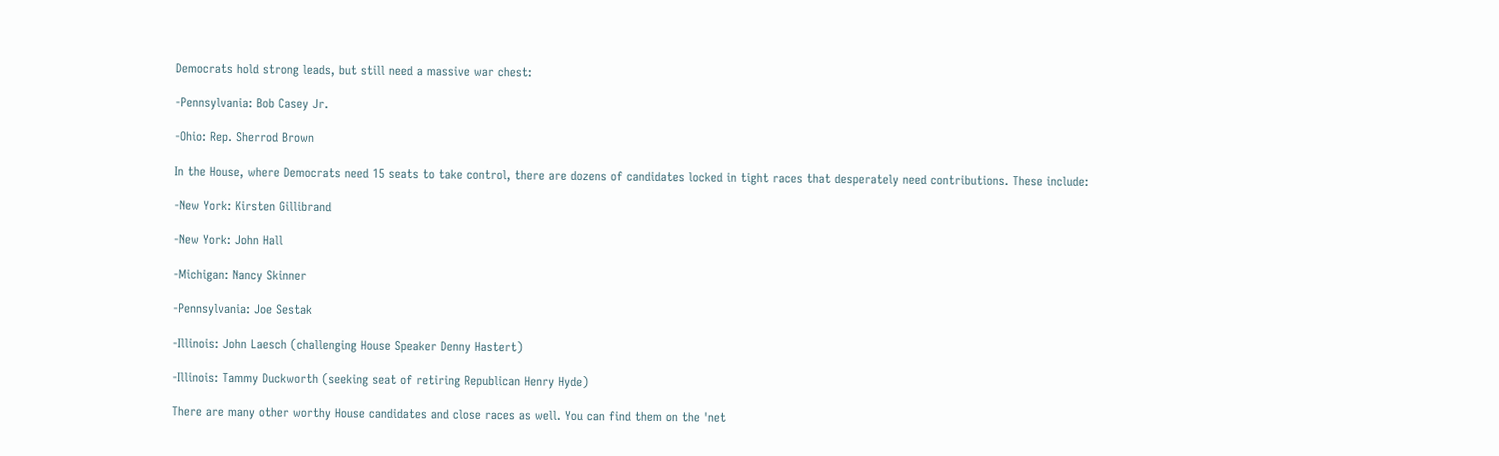Democrats hold strong leads, but still need a massive war chest:

-Pennsylvania: Bob Casey Jr.

-Ohio: Rep. Sherrod Brown

In the House, where Democrats need 15 seats to take control, there are dozens of candidates locked in tight races that desperately need contributions. These include:

-New York: Kirsten Gillibrand

-New York: John Hall

-Michigan: Nancy Skinner

-Pennsylvania: Joe Sestak

-Illinois: John Laesch (challenging House Speaker Denny Hastert)

-Illinois: Tammy Duckworth (seeking seat of retiring Republican Henry Hyde)

There are many other worthy House candidates and close races as well. You can find them on the 'net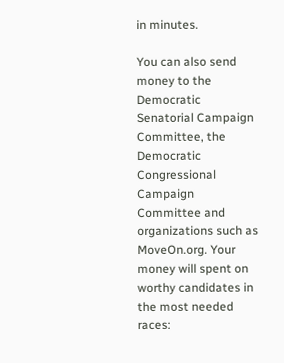in minutes.

You can also send money to the Democratic Senatorial Campaign Committee, the Democratic Congressional Campaign Committee and organizations such as MoveOn.org. Your money will spent on worthy candidates in the most needed races: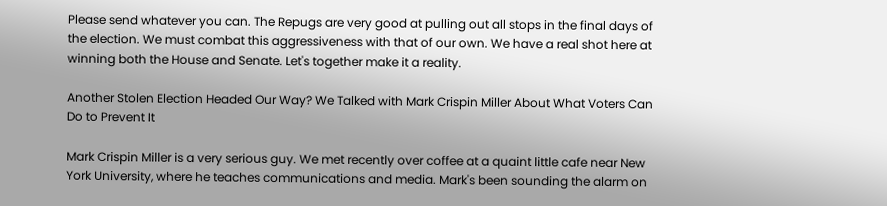Please send whatever you can. The Repugs are very good at pulling out all stops in the final days of the election. We must combat this aggressiveness with that of our own. We have a real shot here at winning both the House and Senate. Let's together make it a reality.

Another Stolen Election Headed Our Way? We Talked with Mark Crispin Miller About What Voters Can Do to Prevent It

Mark Crispin Miller is a very serious guy. We met recently over coffee at a quaint little cafe near New York University, where he teaches communications and media. Mark's been sounding the alarm on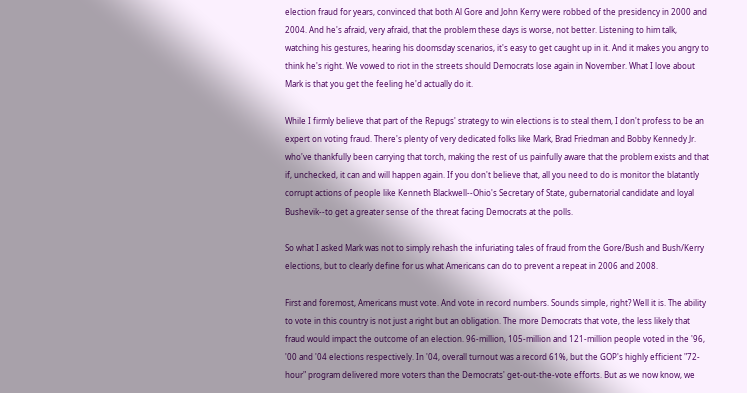election fraud for years, convinced that both Al Gore and John Kerry were robbed of the presidency in 2000 and 2004. And he's afraid, very afraid, that the problem these days is worse, not better. Listening to him talk, watching his gestures, hearing his doomsday scenarios, it's easy to get caught up in it. And it makes you angry to think he's right. We vowed to riot in the streets should Democrats lose again in November. What I love about Mark is that you get the feeling he'd actually do it.

While I firmly believe that part of the Repugs' strategy to win elections is to steal them, I don't profess to be an expert on voting fraud. There's plenty of very dedicated folks like Mark, Brad Friedman and Bobby Kennedy Jr. who've thankfully been carrying that torch, making the rest of us painfully aware that the problem exists and that if, unchecked, it can and will happen again. If you don't believe that, all you need to do is monitor the blatantly corrupt actions of people like Kenneth Blackwell--Ohio's Secretary of State, gubernatorial candidate and loyal Bushevik--to get a greater sense of the threat facing Democrats at the polls.

So what I asked Mark was not to simply rehash the infuriating tales of fraud from the Gore/Bush and Bush/Kerry elections, but to clearly define for us what Americans can do to prevent a repeat in 2006 and 2008.

First and foremost, Americans must vote. And vote in record numbers. Sounds simple, right? Well it is. The ability to vote in this country is not just a right but an obligation. The more Democrats that vote, the less likely that fraud would impact the outcome of an election. 96-million, 105-million and 121-million people voted in the '96, '00 and '04 elections respectively. In '04, overall turnout was a record 61%, but the GOP's highly efficient "72-hour" program delivered more voters than the Democrats' get-out-the-vote efforts. But as we now know, we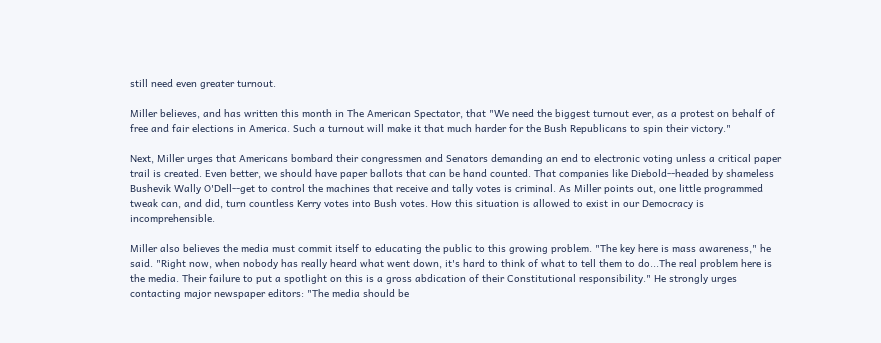still need even greater turnout.

Miller believes, and has written this month in The American Spectator, that "We need the biggest turnout ever, as a protest on behalf of free and fair elections in America. Such a turnout will make it that much harder for the Bush Republicans to spin their victory."

Next, Miller urges that Americans bombard their congressmen and Senators demanding an end to electronic voting unless a critical paper trail is created. Even better, we should have paper ballots that can be hand counted. That companies like Diebold--headed by shameless Bushevik Wally O'Dell--get to control the machines that receive and tally votes is criminal. As Miller points out, one little programmed tweak can, and did, turn countless Kerry votes into Bush votes. How this situation is allowed to exist in our Democracy is incomprehensible.

Miller also believes the media must commit itself to educating the public to this growing problem. "The key here is mass awareness," he said. "Right now, when nobody has really heard what went down, it's hard to think of what to tell them to do...The real problem here is the media. Their failure to put a spotlight on this is a gross abdication of their Constitutional responsibility." He strongly urges contacting major newspaper editors: "The media should be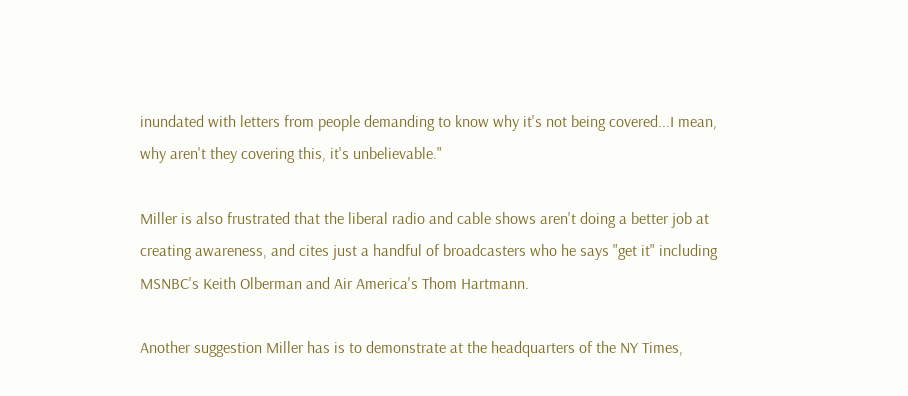inundated with letters from people demanding to know why it's not being covered...I mean, why aren't they covering this, it's unbelievable."

Miller is also frustrated that the liberal radio and cable shows aren't doing a better job at creating awareness, and cites just a handful of broadcasters who he says "get it" including MSNBC's Keith Olberman and Air America's Thom Hartmann.

Another suggestion Miller has is to demonstrate at the headquarters of the NY Times,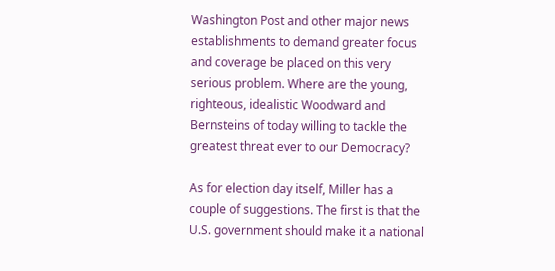Washington Post and other major news establishments to demand greater focus and coverage be placed on this very serious problem. Where are the young, righteous, idealistic Woodward and Bernsteins of today willing to tackle the greatest threat ever to our Democracy?

As for election day itself, Miller has a couple of suggestions. The first is that the U.S. government should make it a national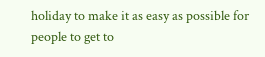holiday to make it as easy as possible for people to get to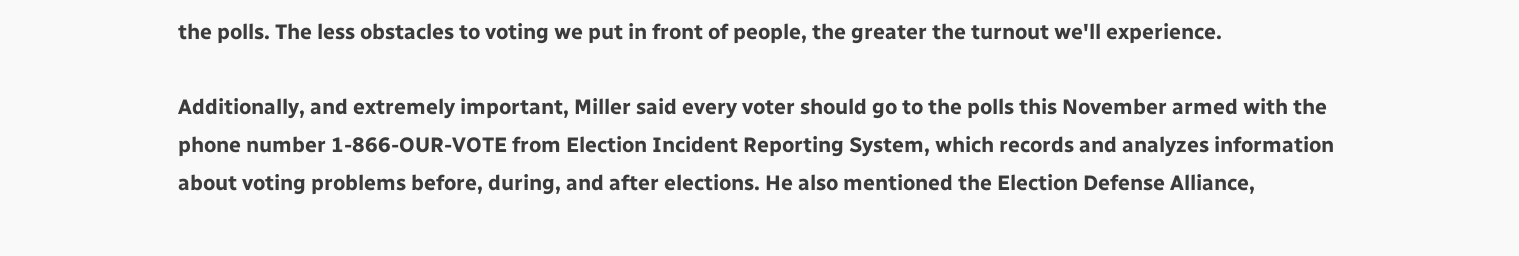the polls. The less obstacles to voting we put in front of people, the greater the turnout we'll experience.

Additionally, and extremely important, Miller said every voter should go to the polls this November armed with the phone number 1-866-OUR-VOTE from Election Incident Reporting System, which records and analyzes information about voting problems before, during, and after elections. He also mentioned the Election Defense Alliance,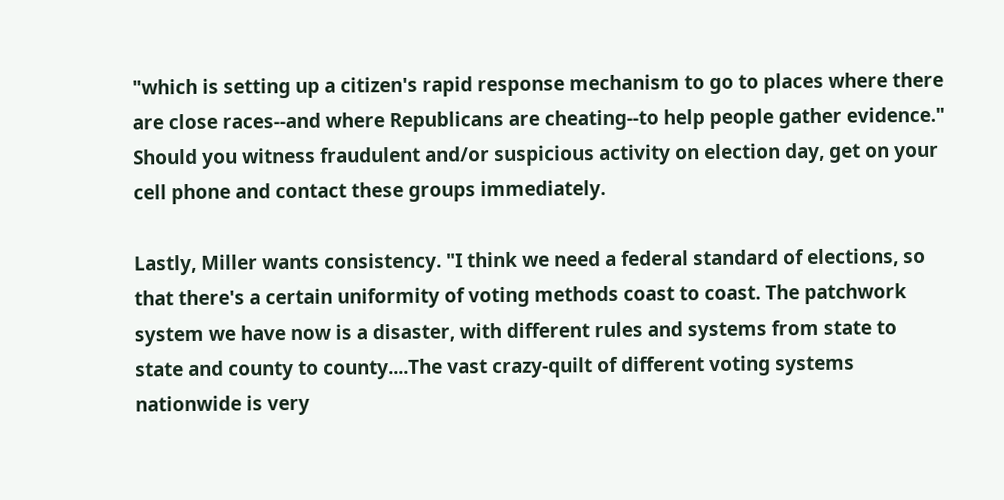"which is setting up a citizen's rapid response mechanism to go to places where there are close races--and where Republicans are cheating--to help people gather evidence." Should you witness fraudulent and/or suspicious activity on election day, get on your cell phone and contact these groups immediately.

Lastly, Miller wants consistency. "I think we need a federal standard of elections, so that there's a certain uniformity of voting methods coast to coast. The patchwork system we have now is a disaster, with different rules and systems from state to state and county to county....The vast crazy-quilt of different voting systems nationwide is very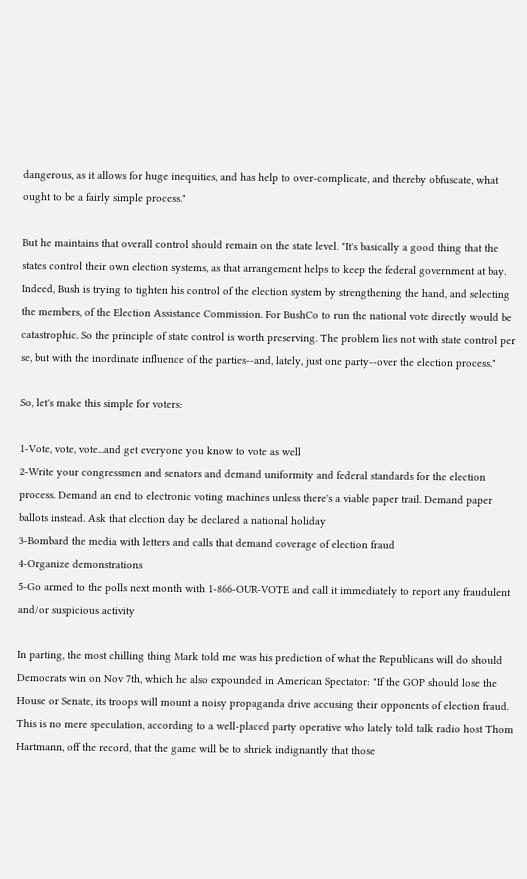dangerous, as it allows for huge inequities, and has help to over-complicate, and thereby obfuscate, what ought to be a fairly simple process."

But he maintains that overall control should remain on the state level. "It's basically a good thing that the states control their own election systems, as that arrangement helps to keep the federal government at bay. Indeed, Bush is trying to tighten his control of the election system by strengthening the hand, and selecting the members, of the Election Assistance Commission. For BushCo to run the national vote directly would be catastrophic. So the principle of state control is worth preserving. The problem lies not with state control per se, but with the inordinate influence of the parties--and, lately, just one party--over the election process."

So, let's make this simple for voters:

1-Vote, vote, vote...and get everyone you know to vote as well
2-Write your congressmen and senators and demand uniformity and federal standards for the election process. Demand an end to electronic voting machines unless there's a viable paper trail. Demand paper ballots instead. Ask that election day be declared a national holiday
3-Bombard the media with letters and calls that demand coverage of election fraud
4-Organize demonstrations
5-Go armed to the polls next month with 1-866-OUR-VOTE and call it immediately to report any fraudulent and/or suspicious activity

In parting, the most chilling thing Mark told me was his prediction of what the Republicans will do should Democrats win on Nov 7th, which he also expounded in American Spectator: "If the GOP should lose the House or Senate, its troops will mount a noisy propaganda drive accusing their opponents of election fraud. This is no mere speculation, according to a well-placed party operative who lately told talk radio host Thom Hartmann, off the record, that the game will be to shriek indignantly that those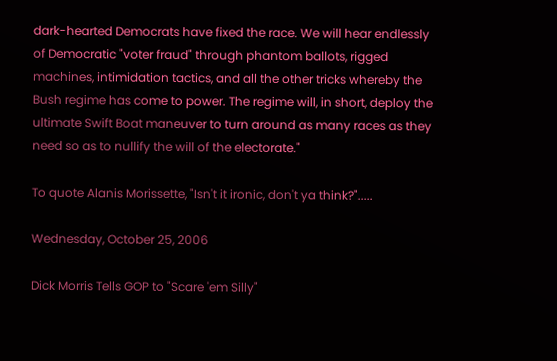dark-hearted Democrats have fixed the race. We will hear endlessly of Democratic "voter fraud" through phantom ballots, rigged machines, intimidation tactics, and all the other tricks whereby the Bush regime has come to power. The regime will, in short, deploy the ultimate Swift Boat maneuver to turn around as many races as they need so as to nullify the will of the electorate."

To quote Alanis Morissette, "Isn't it ironic, don't ya think?".....

Wednesday, October 25, 2006

Dick Morris Tells GOP to "Scare 'em Silly"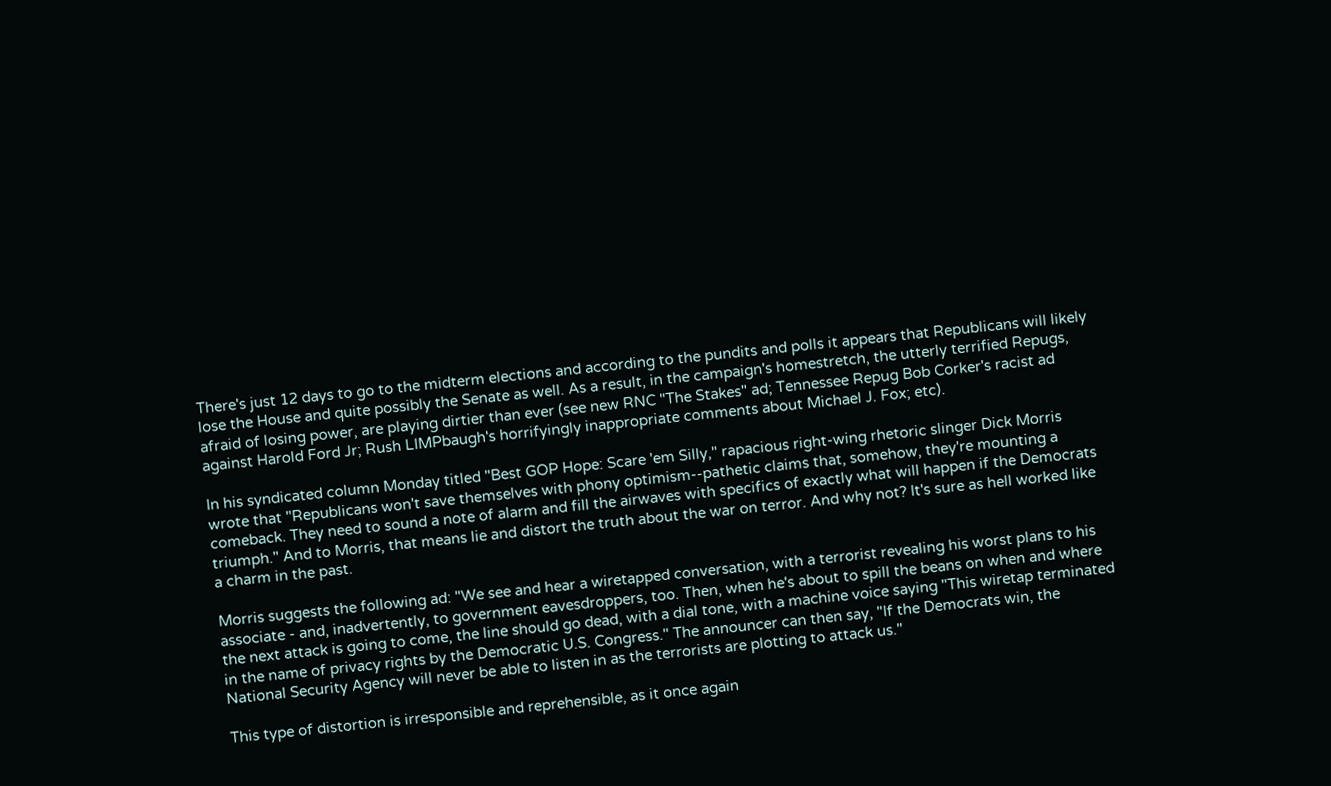There's just 12 days to go to the midterm elections and according to the pundits and polls it appears that Republicans will likely lose the House and quite possibly the Senate as well. As a result, in the campaign's homestretch, the utterly terrified Repugs, afraid of losing power, are playing dirtier than ever (see new RNC "The Stakes" ad; Tennessee Repug Bob Corker's racist ad against Harold Ford Jr; Rush LIMPbaugh's horrifyingly inappropriate comments about Michael J. Fox; etc).

In his syndicated column Monday titled "Best GOP Hope: Scare 'em Silly," rapacious right-wing rhetoric slinger Dick Morris wrote that "Republicans won't save themselves with phony optimism--pathetic claims that, somehow, they're mounting a comeback. They need to sound a note of alarm and fill the airwaves with specifics of exactly what will happen if the Democrats triumph." And to Morris, that means lie and distort the truth about the war on terror. And why not? It's sure as hell worked like a charm in the past.

Morris suggests the following ad: "We see and hear a wiretapped conversation, with a terrorist revealing his worst plans to his associate - and, inadvertently, to government eavesdroppers, too. Then, when he's about to spill the beans on when and where the next attack is going to come, the line should go dead, with a dial tone, with a machine voice saying "This wiretap terminated in the name of privacy rights by the Democratic U.S. Congress." The announcer can then say, "If the Democrats win, the National Security Agency will never be able to listen in as the terrorists are plotting to attack us."

This type of distortion is irresponsible and reprehensible, as it once again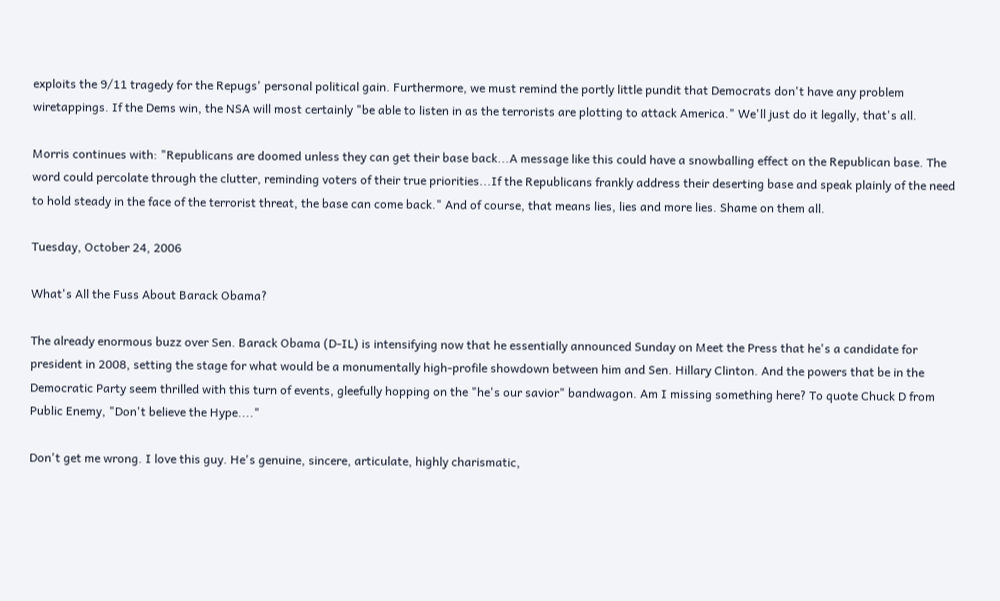exploits the 9/11 tragedy for the Repugs' personal political gain. Furthermore, we must remind the portly little pundit that Democrats don't have any problem wiretappings. If the Dems win, the NSA will most certainly "be able to listen in as the terrorists are plotting to attack America." We'll just do it legally, that's all.

Morris continues with: "Republicans are doomed unless they can get their base back...A message like this could have a snowballing effect on the Republican base. The word could percolate through the clutter, reminding voters of their true priorities...If the Republicans frankly address their deserting base and speak plainly of the need to hold steady in the face of the terrorist threat, the base can come back." And of course, that means lies, lies and more lies. Shame on them all.

Tuesday, October 24, 2006

What's All the Fuss About Barack Obama?

The already enormous buzz over Sen. Barack Obama (D-IL) is intensifying now that he essentially announced Sunday on Meet the Press that he's a candidate for president in 2008, setting the stage for what would be a monumentally high-profile showdown between him and Sen. Hillary Clinton. And the powers that be in the Democratic Party seem thrilled with this turn of events, gleefully hopping on the "he's our savior" bandwagon. Am I missing something here? To quote Chuck D from Public Enemy, "Don't believe the Hype...."

Don't get me wrong. I love this guy. He's genuine, sincere, articulate, highly charismatic,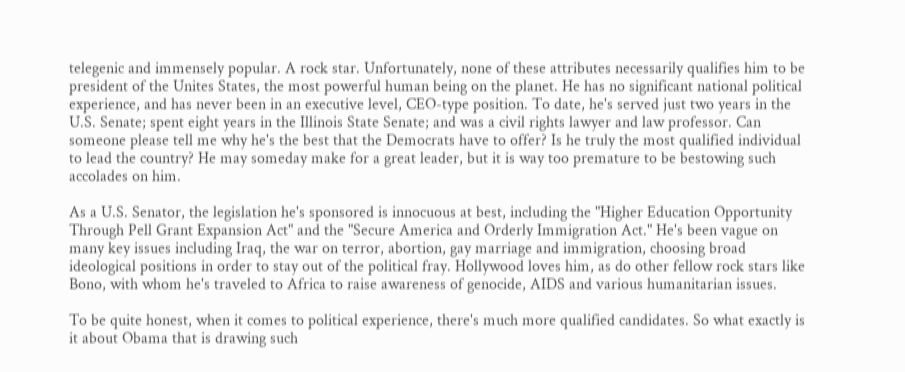telegenic and immensely popular. A rock star. Unfortunately, none of these attributes necessarily qualifies him to be president of the Unites States, the most powerful human being on the planet. He has no significant national political experience, and has never been in an executive level, CEO-type position. To date, he's served just two years in the U.S. Senate; spent eight years in the Illinois State Senate; and was a civil rights lawyer and law professor. Can someone please tell me why he's the best that the Democrats have to offer? Is he truly the most qualified individual to lead the country? He may someday make for a great leader, but it is way too premature to be bestowing such accolades on him.

As a U.S. Senator, the legislation he's sponsored is innocuous at best, including the "Higher Education Opportunity Through Pell Grant Expansion Act" and the "Secure America and Orderly Immigration Act." He's been vague on many key issues including Iraq, the war on terror, abortion, gay marriage and immigration, choosing broad ideological positions in order to stay out of the political fray. Hollywood loves him, as do other fellow rock stars like Bono, with whom he's traveled to Africa to raise awareness of genocide, AIDS and various humanitarian issues.

To be quite honest, when it comes to political experience, there's much more qualified candidates. So what exactly is it about Obama that is drawing such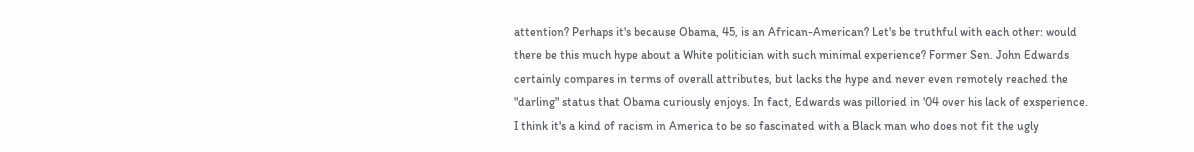attention? Perhaps it's because Obama, 45, is an African-American? Let's be truthful with each other: would there be this much hype about a White politician with such minimal experience? Former Sen. John Edwards certainly compares in terms of overall attributes, but lacks the hype and never even remotely reached the "darling" status that Obama curiously enjoys. In fact, Edwards was pilloried in '04 over his lack of exsperience. I think it's a kind of racism in America to be so fascinated with a Black man who does not fit the ugly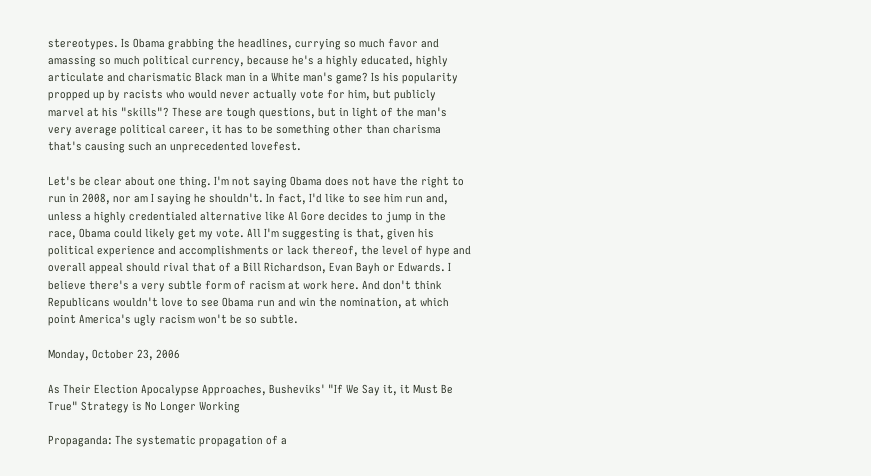stereotypes. Is Obama grabbing the headlines, currying so much favor and amassing so much political currency, because he's a highly educated, highly articulate and charismatic Black man in a White man's game? Is his popularity propped up by racists who would never actually vote for him, but publicly marvel at his "skills"? These are tough questions, but in light of the man's very average political career, it has to be something other than charisma that's causing such an unprecedented lovefest.

Let's be clear about one thing. I'm not saying Obama does not have the right to run in 2008, nor am I saying he shouldn't. In fact, I'd like to see him run and, unless a highly credentialed alternative like Al Gore decides to jump in the race, Obama could likely get my vote. All I'm suggesting is that, given his political experience and accomplishments or lack thereof, the level of hype and overall appeal should rival that of a Bill Richardson, Evan Bayh or Edwards. I believe there's a very subtle form of racism at work here. And don't think Republicans wouldn't love to see Obama run and win the nomination, at which point America's ugly racism won't be so subtle.

Monday, October 23, 2006

As Their Election Apocalypse Approaches, Busheviks' "If We Say it, it Must Be True" Strategy is No Longer Working

Propaganda: The systematic propagation of a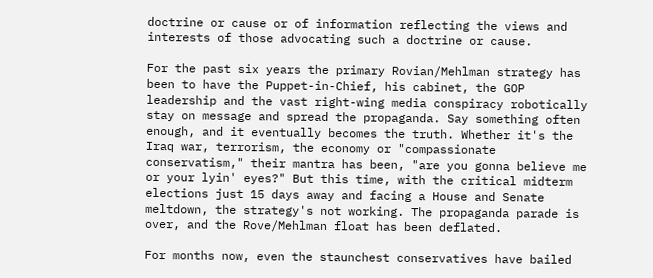doctrine or cause or of information reflecting the views and interests of those advocating such a doctrine or cause.

For the past six years the primary Rovian/Mehlman strategy has been to have the Puppet-in-Chief, his cabinet, the GOP leadership and the vast right-wing media conspiracy robotically stay on message and spread the propaganda. Say something often enough, and it eventually becomes the truth. Whether it's the Iraq war, terrorism, the economy or "compassionate conservatism," their mantra has been, "are you gonna believe me or your lyin' eyes?" But this time, with the critical midterm elections just 15 days away and facing a House and Senate meltdown, the strategy's not working. The propaganda parade is over, and the Rove/Mehlman float has been deflated.

For months now, even the staunchest conservatives have bailed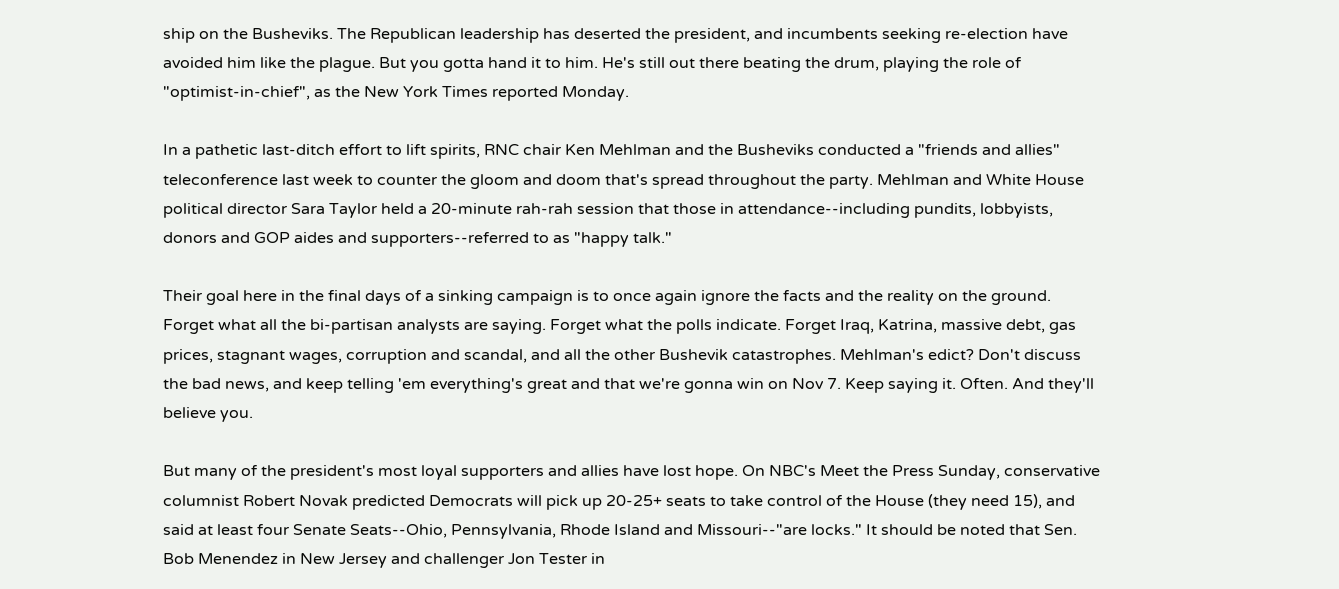ship on the Busheviks. The Republican leadership has deserted the president, and incumbents seeking re-election have avoided him like the plague. But you gotta hand it to him. He's still out there beating the drum, playing the role of "optimist-in-chief", as the New York Times reported Monday.

In a pathetic last-ditch effort to lift spirits, RNC chair Ken Mehlman and the Busheviks conducted a "friends and allies" teleconference last week to counter the gloom and doom that's spread throughout the party. Mehlman and White House political director Sara Taylor held a 20-minute rah-rah session that those in attendance--including pundits, lobbyists, donors and GOP aides and supporters--referred to as "happy talk."

Their goal here in the final days of a sinking campaign is to once again ignore the facts and the reality on the ground. Forget what all the bi-partisan analysts are saying. Forget what the polls indicate. Forget Iraq, Katrina, massive debt, gas prices, stagnant wages, corruption and scandal, and all the other Bushevik catastrophes. Mehlman's edict? Don't discuss the bad news, and keep telling 'em everything's great and that we're gonna win on Nov 7. Keep saying it. Often. And they'll believe you.

But many of the president's most loyal supporters and allies have lost hope. On NBC's Meet the Press Sunday, conservative columnist Robert Novak predicted Democrats will pick up 20-25+ seats to take control of the House (they need 15), and said at least four Senate Seats--Ohio, Pennsylvania, Rhode Island and Missouri--"are locks." It should be noted that Sen. Bob Menendez in New Jersey and challenger Jon Tester in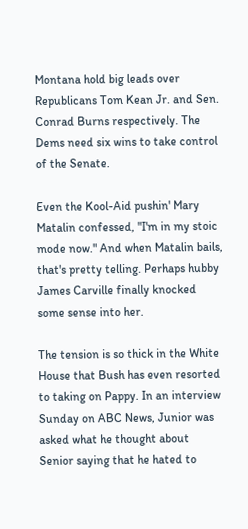Montana hold big leads over Republicans Tom Kean Jr. and Sen. Conrad Burns respectively. The Dems need six wins to take control of the Senate.

Even the Kool-Aid pushin' Mary Matalin confessed, "I'm in my stoic mode now." And when Matalin bails, that's pretty telling. Perhaps hubby James Carville finally knocked some sense into her.

The tension is so thick in the White House that Bush has even resorted to taking on Pappy. In an interview Sunday on ABC News, Junior was asked what he thought about Senior saying that he hated to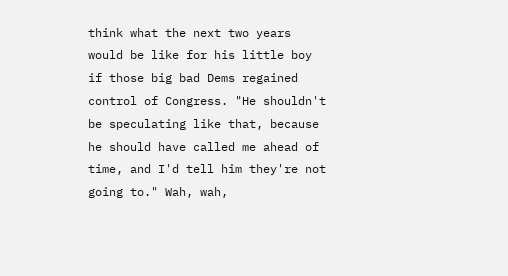think what the next two years would be like for his little boy if those big bad Dems regained control of Congress. "He shouldn't be speculating like that, because he should have called me ahead of time, and I'd tell him they're not going to." Wah, wah,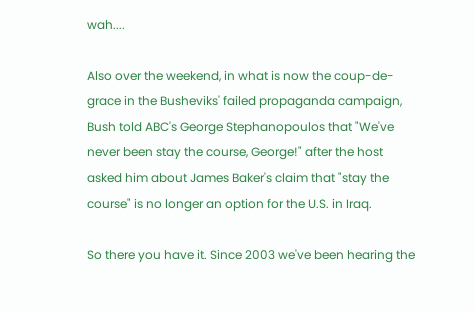wah....

Also over the weekend, in what is now the coup-de-grace in the Busheviks' failed propaganda campaign, Bush told ABC's George Stephanopoulos that "We've never been stay the course, George!" after the host asked him about James Baker's claim that "stay the course" is no longer an option for the U.S. in Iraq.

So there you have it. Since 2003 we've been hearing the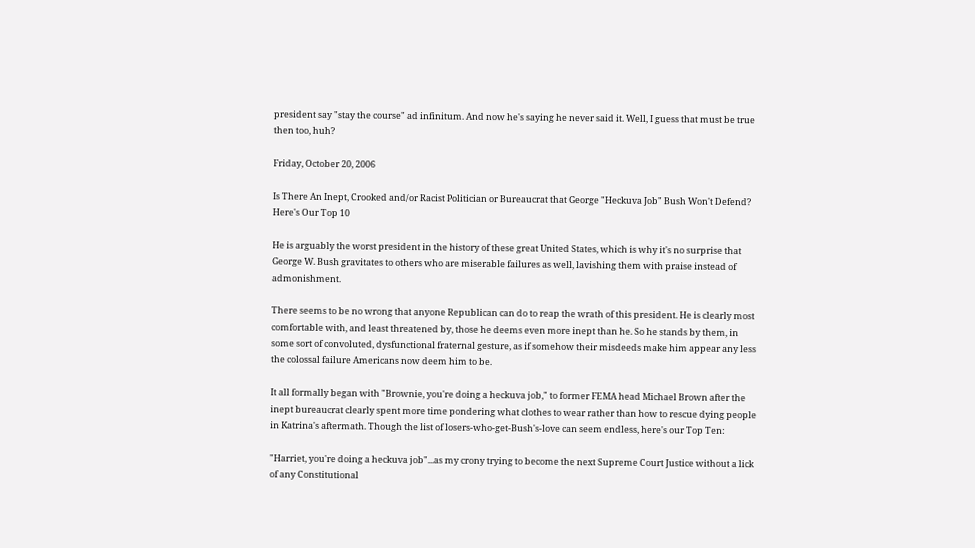president say "stay the course" ad infinitum. And now he's saying he never said it. Well, I guess that must be true then too, huh?

Friday, October 20, 2006

Is There An Inept, Crooked and/or Racist Politician or Bureaucrat that George "Heckuva Job" Bush Won't Defend? Here's Our Top 10

He is arguably the worst president in the history of these great United States, which is why it's no surprise that George W. Bush gravitates to others who are miserable failures as well, lavishing them with praise instead of admonishment.

There seems to be no wrong that anyone Republican can do to reap the wrath of this president. He is clearly most comfortable with, and least threatened by, those he deems even more inept than he. So he stands by them, in some sort of convoluted, dysfunctional fraternal gesture, as if somehow their misdeeds make him appear any less the colossal failure Americans now deem him to be.

It all formally began with "Brownie, you're doing a heckuva job," to former FEMA head Michael Brown after the inept bureaucrat clearly spent more time pondering what clothes to wear rather than how to rescue dying people in Katrina's aftermath. Though the list of losers-who-get-Bush's-love can seem endless, here's our Top Ten:

"Harriet, you're doing a heckuva job"...as my crony trying to become the next Supreme Court Justice without a lick of any Constitutional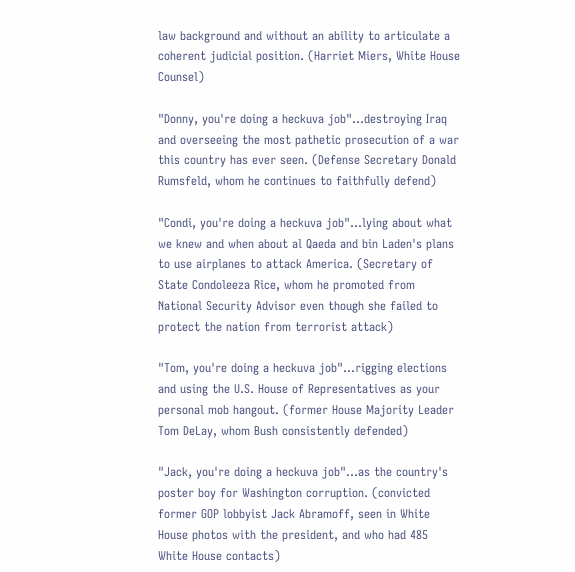law background and without an ability to articulate a coherent judicial position. (Harriet Miers, White House Counsel)

"Donny, you're doing a heckuva job"...destroying Iraq and overseeing the most pathetic prosecution of a war this country has ever seen. (Defense Secretary Donald Rumsfeld, whom he continues to faithfully defend)

"Condi, you're doing a heckuva job"...lying about what we knew and when about al Qaeda and bin Laden's plans to use airplanes to attack America. (Secretary of State Condoleeza Rice, whom he promoted from National Security Advisor even though she failed to protect the nation from terrorist attack)

"Tom, you're doing a heckuva job"...rigging elections and using the U.S. House of Representatives as your personal mob hangout. (former House Majority Leader Tom DeLay, whom Bush consistently defended)

"Jack, you're doing a heckuva job"...as the country's poster boy for Washington corruption. (convicted former GOP lobbyist Jack Abramoff, seen in White House photos with the president, and who had 485 White House contacts)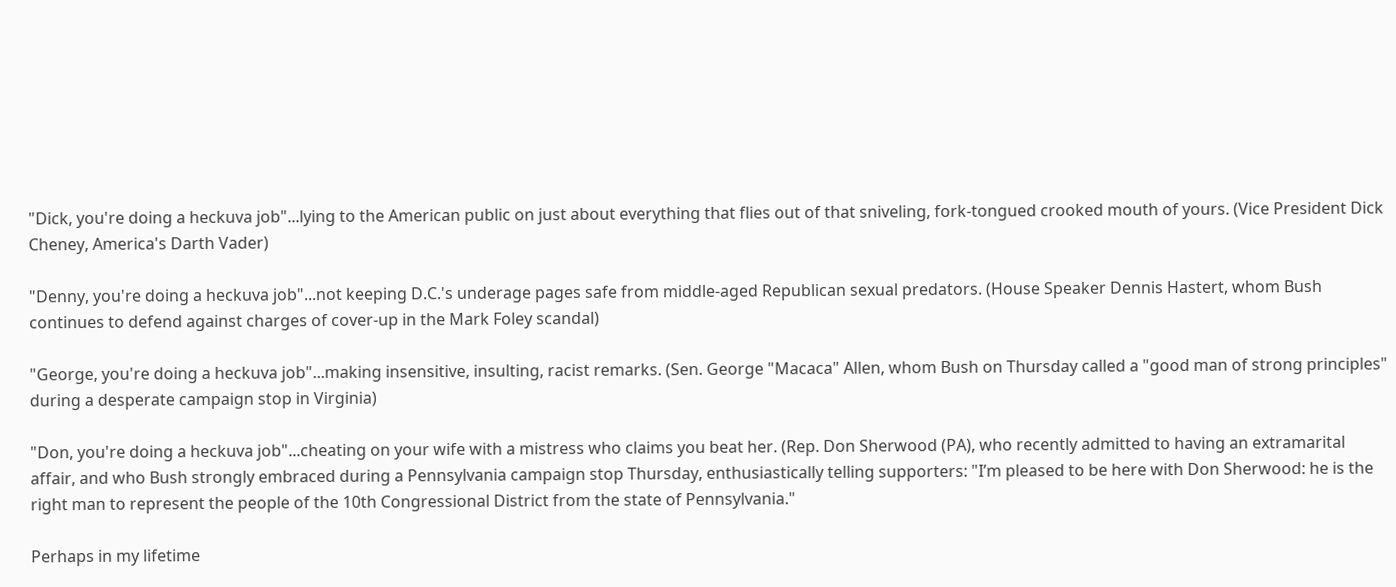"Dick, you're doing a heckuva job"...lying to the American public on just about everything that flies out of that sniveling, fork-tongued crooked mouth of yours. (Vice President Dick Cheney, America's Darth Vader)

"Denny, you're doing a heckuva job"...not keeping D.C.'s underage pages safe from middle-aged Republican sexual predators. (House Speaker Dennis Hastert, whom Bush continues to defend against charges of cover-up in the Mark Foley scandal)

"George, you're doing a heckuva job"...making insensitive, insulting, racist remarks. (Sen. George "Macaca" Allen, whom Bush on Thursday called a "good man of strong principles" during a desperate campaign stop in Virginia)

"Don, you're doing a heckuva job"...cheating on your wife with a mistress who claims you beat her. (Rep. Don Sherwood (PA), who recently admitted to having an extramarital affair, and who Bush strongly embraced during a Pennsylvania campaign stop Thursday, enthusiastically telling supporters: "I’m pleased to be here with Don Sherwood: he is the right man to represent the people of the 10th Congressional District from the state of Pennsylvania."

Perhaps in my lifetime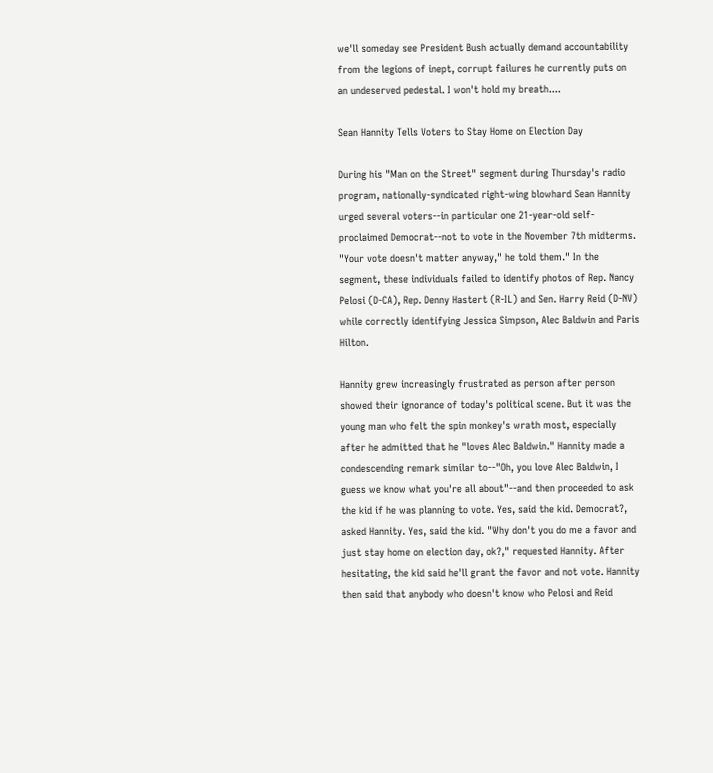we'll someday see President Bush actually demand accountability from the legions of inept, corrupt failures he currently puts on an undeserved pedestal. I won't hold my breath....

Sean Hannity Tells Voters to Stay Home on Election Day

During his "Man on the Street" segment during Thursday's radio program, nationally-syndicated right-wing blowhard Sean Hannity urged several voters--in particular one 21-year-old self-proclaimed Democrat--not to vote in the November 7th midterms. "Your vote doesn't matter anyway," he told them." In the segment, these individuals failed to identify photos of Rep. Nancy Pelosi (D-CA), Rep. Denny Hastert (R-IL) and Sen. Harry Reid (D-NV) while correctly identifying Jessica Simpson, Alec Baldwin and Paris Hilton.

Hannity grew increasingly frustrated as person after person showed their ignorance of today's political scene. But it was the young man who felt the spin monkey's wrath most, especially after he admitted that he "loves Alec Baldwin." Hannity made a condescending remark similar to--"Oh, you love Alec Baldwin, I guess we know what you're all about"--and then proceeded to ask the kid if he was planning to vote. Yes, said the kid. Democrat?, asked Hannity. Yes, said the kid. "Why don't you do me a favor and just stay home on election day, ok?," requested Hannity. After hesitating, the kid said he'll grant the favor and not vote. Hannity then said that anybody who doesn't know who Pelosi and Reid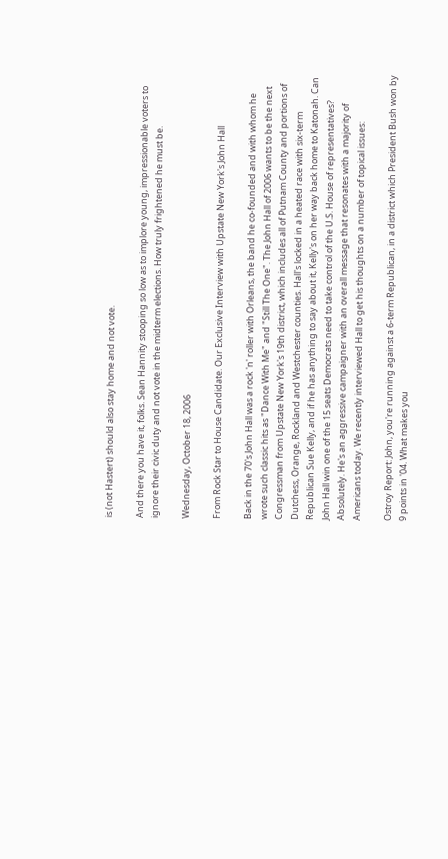is (not Hastert) should also stay home and not vote.

And there you have it, folks. Sean Hannity stooping so low as to implore young, impressionable voters to ignore their civic duty and not vote in the midterm elections. How truly frightened he must be.

Wednesday, October 18, 2006

From Rock Star to House Candidate. Our Exclusive Interview with Upstate New York's John Hall

Back in the 70's John Hall was a rock 'n' roller with Orleans, the band he co-founded and with whom he wrote such classic hits as "Dance With Me" and "Still The One". The John Hall of 2006 wants to be the next Congressman from Upstate New York's 19th district, which includes all of Putnam County and portions of Dutchess, Orange, Rockland and Westchester counties. Hall's locked in a heated race with six-term Republican Sue Kelly, and if he has anything to say about it, Kelly's on her way back home to Katonah. Can John Hall win one of the 15 seats Democrats need to take control of the U.S. House of representatives? Absolutely. He's an aggressive campaigner with an overall message that resonates with a majority of Americans today. We recently interviewed Hall to get his thoughts on a number of topical issues:

Ostroy Report: John, you're running against a 6-term Republican, in a district which President Bush won by 9 points in '04. What makes you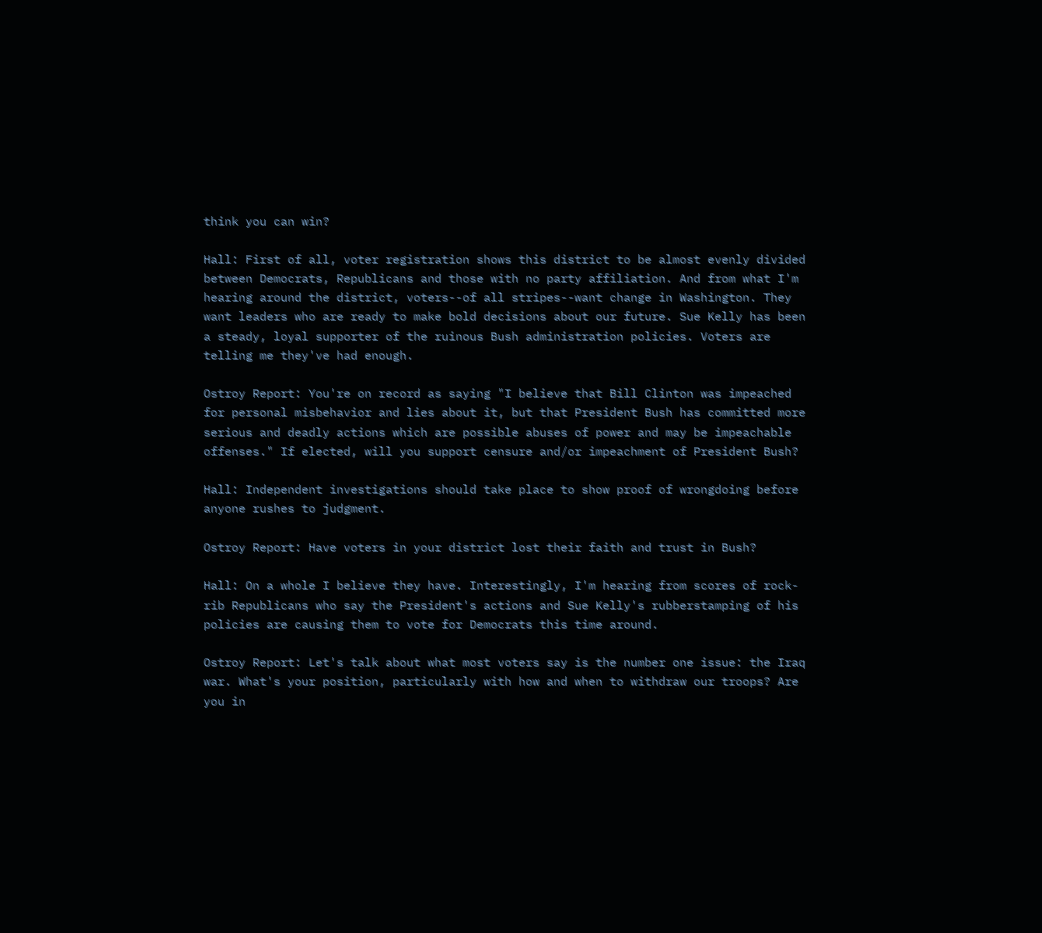think you can win?

Hall: First of all, voter registration shows this district to be almost evenly divided between Democrats, Republicans and those with no party affiliation. And from what I'm hearing around the district, voters--of all stripes--want change in Washington. They want leaders who are ready to make bold decisions about our future. Sue Kelly has been a steady, loyal supporter of the ruinous Bush administration policies. Voters are telling me they've had enough.

Ostroy Report: You're on record as saying "I believe that Bill Clinton was impeached for personal misbehavior and lies about it, but that President Bush has committed more serious and deadly actions which are possible abuses of power and may be impeachable offenses." If elected, will you support censure and/or impeachment of President Bush?

Hall: Independent investigations should take place to show proof of wrongdoing before anyone rushes to judgment.

Ostroy Report: Have voters in your district lost their faith and trust in Bush?

Hall: On a whole I believe they have. Interestingly, I'm hearing from scores of rock-rib Republicans who say the President's actions and Sue Kelly's rubberstamping of his policies are causing them to vote for Democrats this time around.

Ostroy Report: Let's talk about what most voters say is the number one issue: the Iraq war. What's your position, particularly with how and when to withdraw our troops? Are you in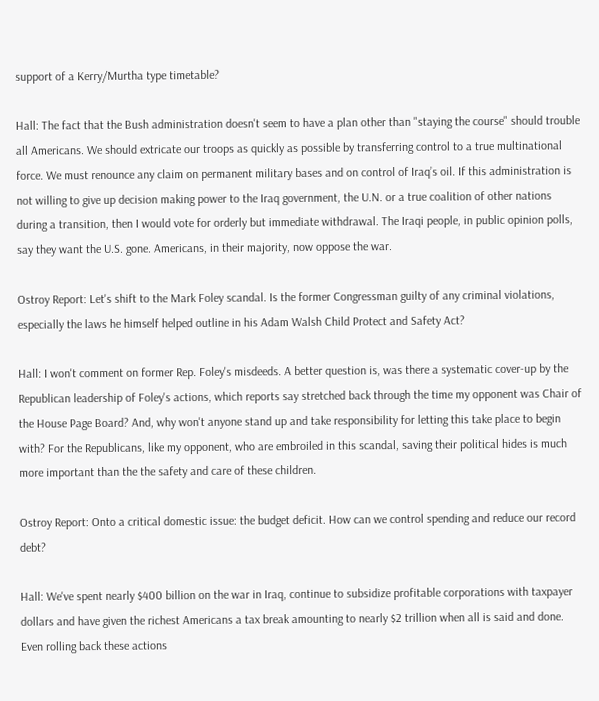support of a Kerry/Murtha type timetable?

Hall: The fact that the Bush administration doesn't seem to have a plan other than "staying the course" should trouble all Americans. We should extricate our troops as quickly as possible by transferring control to a true multinational force. We must renounce any claim on permanent military bases and on control of Iraq’s oil. If this administration is not willing to give up decision making power to the Iraq government, the U.N. or a true coalition of other nations during a transition, then I would vote for orderly but immediate withdrawal. The Iraqi people, in public opinion polls, say they want the U.S. gone. Americans, in their majority, now oppose the war.

Ostroy Report: Let's shift to the Mark Foley scandal. Is the former Congressman guilty of any criminal violations, especially the laws he himself helped outline in his Adam Walsh Child Protect and Safety Act?

Hall: I won't comment on former Rep. Foley's misdeeds. A better question is, was there a systematic cover-up by the Republican leadership of Foley's actions, which reports say stretched back through the time my opponent was Chair of the House Page Board? And, why won't anyone stand up and take responsibility for letting this take place to begin with? For the Republicans, like my opponent, who are embroiled in this scandal, saving their political hides is much more important than the the safety and care of these children.

Ostroy Report: Onto a critical domestic issue: the budget deficit. How can we control spending and reduce our record debt?

Hall: We've spent nearly $400 billion on the war in Iraq, continue to subsidize profitable corporations with taxpayer dollars and have given the richest Americans a tax break amounting to nearly $2 trillion when all is said and done. Even rolling back these actions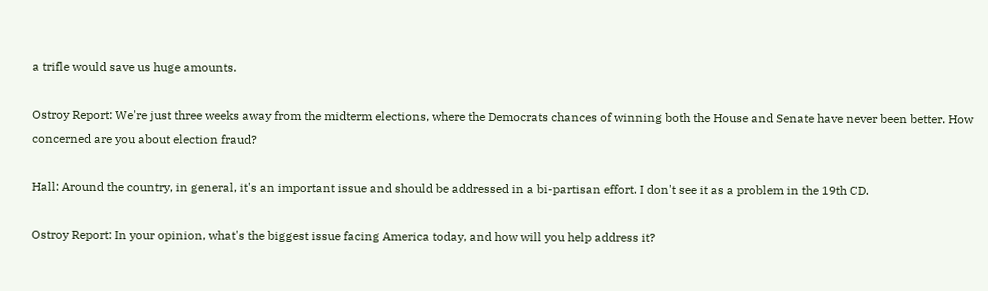a trifle would save us huge amounts.

Ostroy Report: We're just three weeks away from the midterm elections, where the Democrats chances of winning both the House and Senate have never been better. How concerned are you about election fraud?

Hall: Around the country, in general, it's an important issue and should be addressed in a bi-partisan effort. I don't see it as a problem in the 19th CD.

Ostroy Report: In your opinion, what's the biggest issue facing America today, and how will you help address it?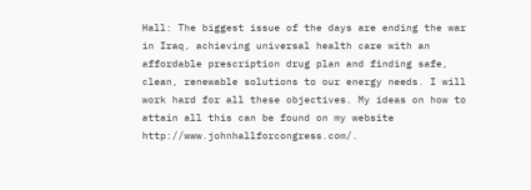Hall: The biggest issue of the days are ending the war in Iraq, achieving universal health care with an affordable prescription drug plan and finding safe, clean, renewable solutions to our energy needs. I will work hard for all these objectives. My ideas on how to attain all this can be found on my website http://www.johnhallforcongress.com/.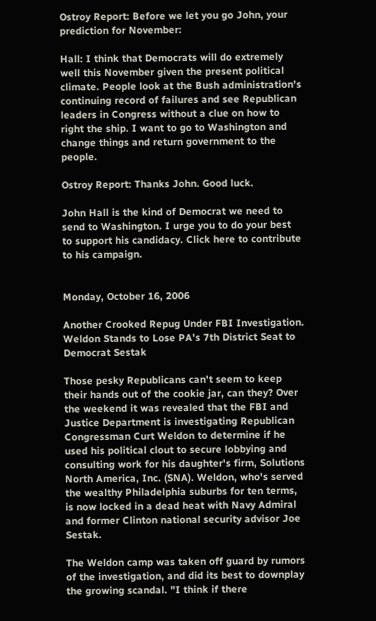Ostroy Report: Before we let you go John, your prediction for November:

Hall: I think that Democrats will do extremely well this November given the present political climate. People look at the Bush administration's continuing record of failures and see Republican leaders in Congress without a clue on how to right the ship. I want to go to Washington and change things and return government to the people.

Ostroy Report: Thanks John. Good luck.

John Hall is the kind of Democrat we need to send to Washington. I urge you to do your best to support his candidacy. Click here to contribute to his campaign.


Monday, October 16, 2006

Another Crooked Repug Under FBI Investigation. Weldon Stands to Lose PA's 7th District Seat to Democrat Sestak

Those pesky Republicans can't seem to keep their hands out of the cookie jar, can they? Over the weekend it was revealed that the FBI and Justice Department is investigating Republican Congressman Curt Weldon to determine if he used his political clout to secure lobbying and consulting work for his daughter's firm, Solutions North America, Inc. (SNA). Weldon, who's served the wealthy Philadelphia suburbs for ten terms, is now locked in a dead heat with Navy Admiral and former Clinton national security advisor Joe Sestak.

The Weldon camp was taken off guard by rumors of the investigation, and did its best to downplay the growing scandal. "I think if there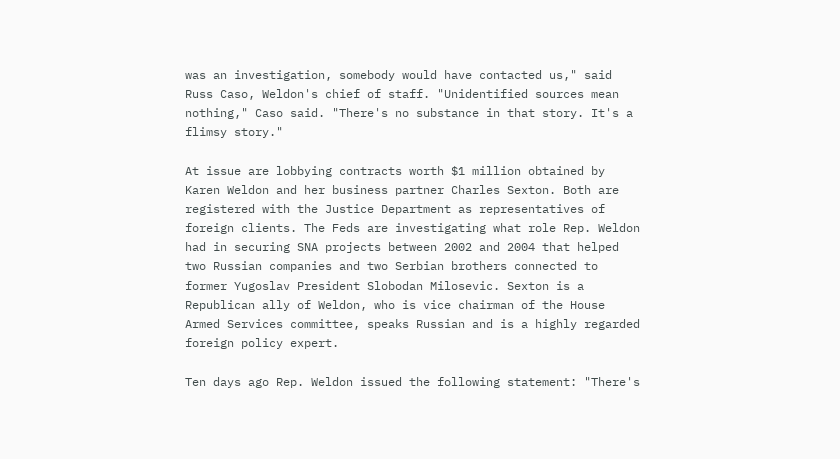was an investigation, somebody would have contacted us," said Russ Caso, Weldon's chief of staff. "Unidentified sources mean nothing," Caso said. "There's no substance in that story. It's a flimsy story."

At issue are lobbying contracts worth $1 million obtained by Karen Weldon and her business partner Charles Sexton. Both are registered with the Justice Department as representatives of foreign clients. The Feds are investigating what role Rep. Weldon had in securing SNA projects between 2002 and 2004 that helped two Russian companies and two Serbian brothers connected to former Yugoslav President Slobodan Milosevic. Sexton is a Republican ally of Weldon, who is vice chairman of the House Armed Services committee, speaks Russian and is a highly regarded foreign policy expert.

Ten days ago Rep. Weldon issued the following statement: "There's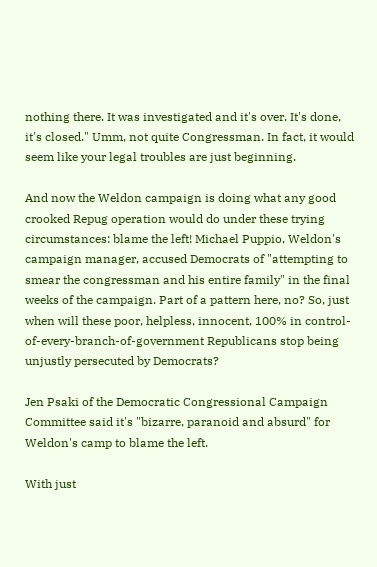nothing there. It was investigated and it's over. It's done, it's closed." Umm, not quite Congressman. In fact, it would seem like your legal troubles are just beginning.

And now the Weldon campaign is doing what any good crooked Repug operation would do under these trying circumstances: blame the left! Michael Puppio, Weldon's campaign manager, accused Democrats of "attempting to smear the congressman and his entire family" in the final weeks of the campaign. Part of a pattern here, no? So, just when will these poor, helpless, innocent, 100% in control-of-every-branch-of-government Republicans stop being unjustly persecuted by Democrats?

Jen Psaki of the Democratic Congressional Campaign Committee said it's "bizarre, paranoid and absurd" for Weldon's camp to blame the left.

With just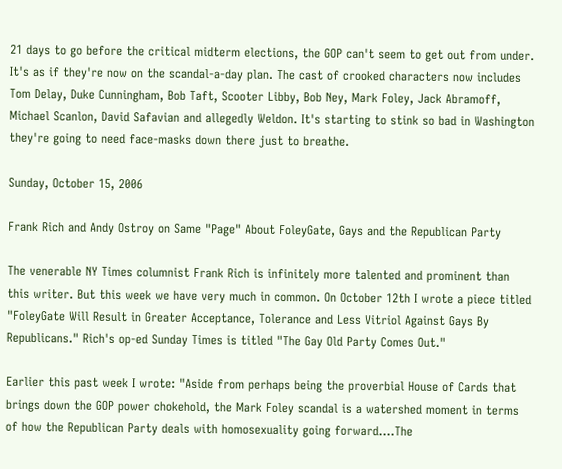21 days to go before the critical midterm elections, the GOP can't seem to get out from under. It's as if they're now on the scandal-a-day plan. The cast of crooked characters now includes Tom Delay, Duke Cunningham, Bob Taft, Scooter Libby, Bob Ney, Mark Foley, Jack Abramoff, Michael Scanlon, David Safavian and allegedly Weldon. It's starting to stink so bad in Washington they're going to need face-masks down there just to breathe.

Sunday, October 15, 2006

Frank Rich and Andy Ostroy on Same "Page" About FoleyGate, Gays and the Republican Party

The venerable NY Times columnist Frank Rich is infinitely more talented and prominent than this writer. But this week we have very much in common. On October 12th I wrote a piece titled "FoleyGate Will Result in Greater Acceptance, Tolerance and Less Vitriol Against Gays By Republicans." Rich's op-ed Sunday Times is titled "The Gay Old Party Comes Out."

Earlier this past week I wrote: "Aside from perhaps being the proverbial House of Cards that brings down the GOP power chokehold, the Mark Foley scandal is a watershed moment in terms of how the Republican Party deals with homosexuality going forward....The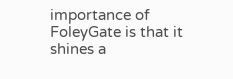importance of FoleyGate is that it shines a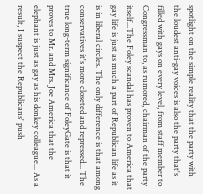spotlight on the simple reality that the party with the loudest anti-gay voices is also the party that's filled with gays on every level, from staff member to Congressman to, as rumored, chairman of the party itself...The Foley scandal has proven to America that gay life is just as much a part of Republican life as it is in liberal circles. The only difference is that among conservatives it's more closeted and repressed... The true long-term significance of FoleyGate is that it proves to Mr. and Mrs. Joe America that the elephant is just as gay as his donkey colleague... As a result, I suspect the Republicans' push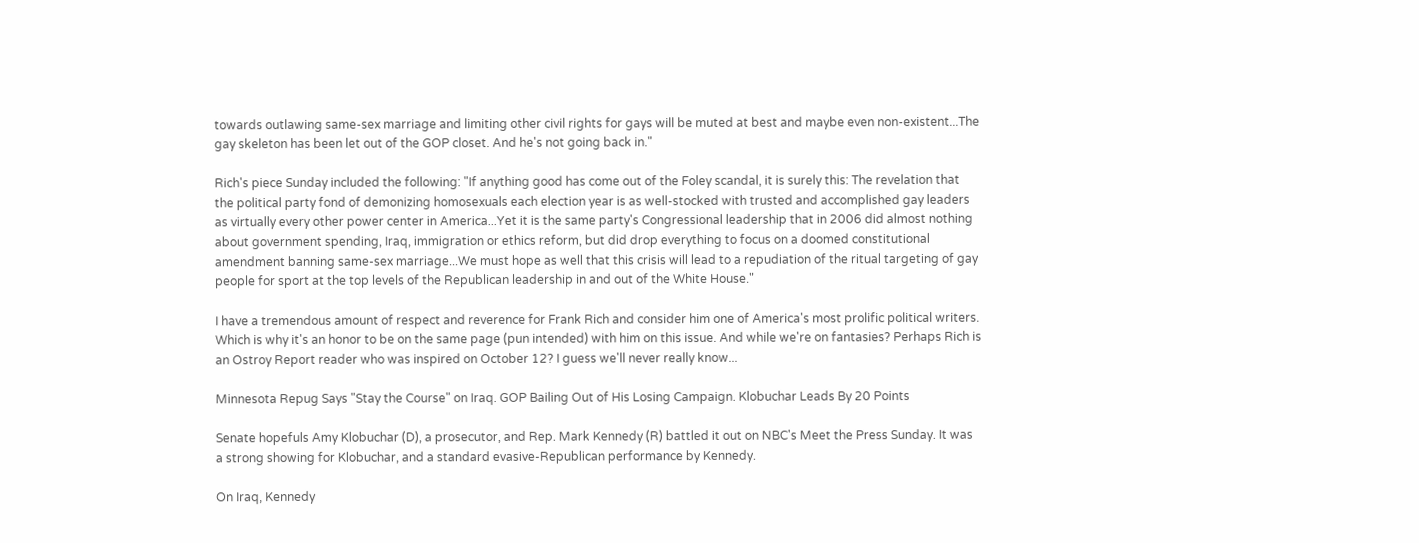towards outlawing same-sex marriage and limiting other civil rights for gays will be muted at best and maybe even non-existent...The gay skeleton has been let out of the GOP closet. And he's not going back in."

Rich's piece Sunday included the following: "If anything good has come out of the Foley scandal, it is surely this: The revelation that the political party fond of demonizing homosexuals each election year is as well-stocked with trusted and accomplished gay leaders as virtually every other power center in America...Yet it is the same party's Congressional leadership that in 2006 did almost nothing about government spending, Iraq, immigration or ethics reform, but did drop everything to focus on a doomed constitutional amendment banning same-sex marriage...We must hope as well that this crisis will lead to a repudiation of the ritual targeting of gay people for sport at the top levels of the Republican leadership in and out of the White House."

I have a tremendous amount of respect and reverence for Frank Rich and consider him one of America's most prolific political writers. Which is why it's an honor to be on the same page (pun intended) with him on this issue. And while we're on fantasies? Perhaps Rich is an Ostroy Report reader who was inspired on October 12? I guess we'll never really know...

Minnesota Repug Says "Stay the Course" on Iraq. GOP Bailing Out of His Losing Campaign. Klobuchar Leads By 20 Points

Senate hopefuls Amy Klobuchar (D), a prosecutor, and Rep. Mark Kennedy (R) battled it out on NBC's Meet the Press Sunday. It was a strong showing for Klobuchar, and a standard evasive-Republican performance by Kennedy.

On Iraq, Kennedy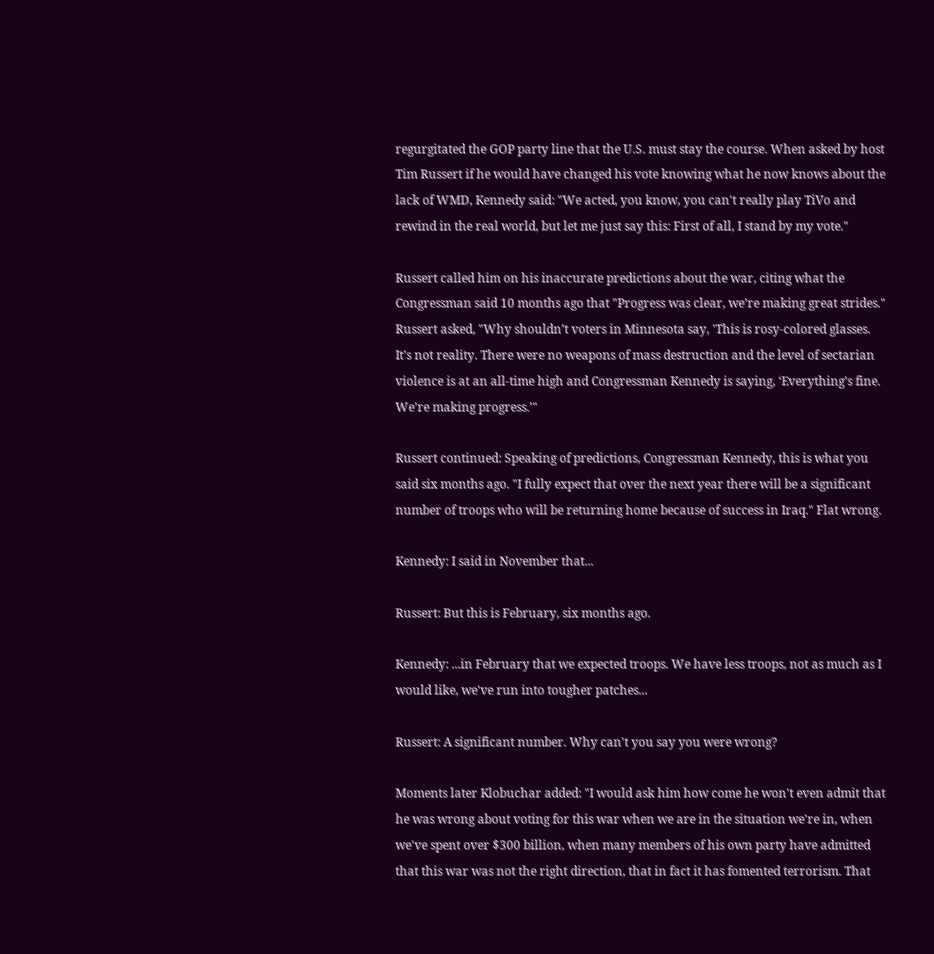regurgitated the GOP party line that the U.S. must stay the course. When asked by host Tim Russert if he would have changed his vote knowing what he now knows about the lack of WMD, Kennedy said: "We acted, you know, you can't really play TiVo and rewind in the real world, but let me just say this: First of all, I stand by my vote."

Russert called him on his inaccurate predictions about the war, citing what the Congressman said 10 months ago that "Progress was clear, we’re making great strides." Russert asked, "Why shouldn’t voters in Minnesota say, 'This is rosy-colored glasses. It’s not reality. There were no weapons of mass destruction and the level of sectarian violence is at an all-time high and Congressman Kennedy is saying, ‘Everything’s fine. We’re making progress.’"

Russert continued: Speaking of predictions, Congressman Kennedy, this is what you said six months ago. "I fully expect that over the next year there will be a significant number of troops who will be returning home because of success in Iraq." Flat wrong.

Kennedy: I said in November that...

Russert: But this is February, six months ago.

Kennedy: ...in February that we expected troops. We have less troops, not as much as I would like, we've run into tougher patches...

Russert: A significant number. Why can't you say you were wrong?

Moments later Klobuchar added: "I would ask him how come he won't even admit that he was wrong about voting for this war when we are in the situation we're in, when we've spent over $300 billion, when many members of his own party have admitted that this war was not the right direction, that in fact it has fomented terrorism. That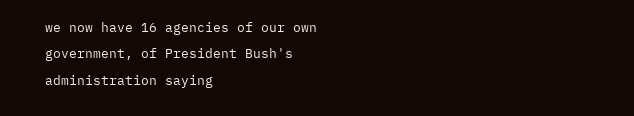we now have 16 agencies of our own government, of President Bush's administration saying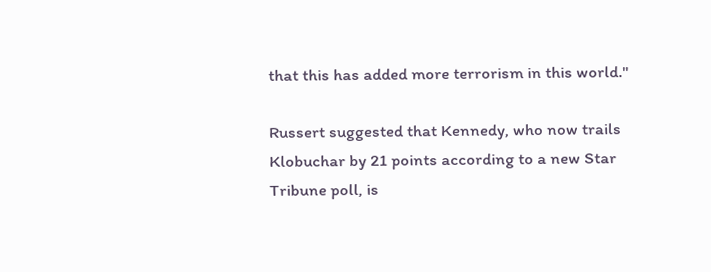that this has added more terrorism in this world."

Russert suggested that Kennedy, who now trails Klobuchar by 21 points according to a new Star Tribune poll, is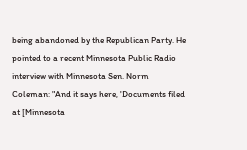being abandoned by the Republican Party. He pointed to a recent Minnesota Public Radio interview with Minnesota Sen. Norm Coleman: "And it says here, 'Documents filed at [Minnesota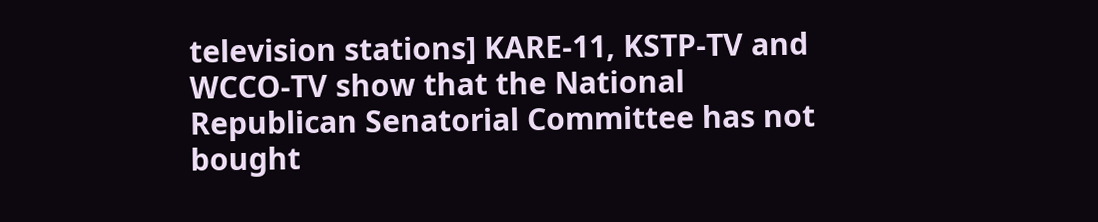television stations] KARE-11, KSTP-TV and WCCO-TV show that the National Republican Senatorial Committee has not bought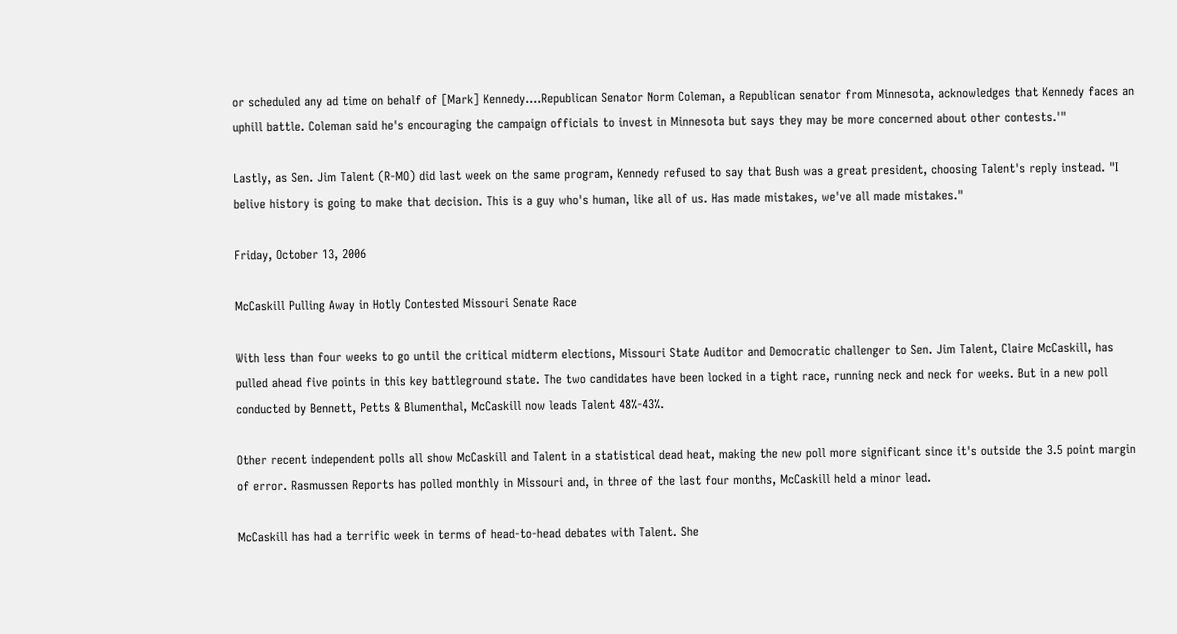or scheduled any ad time on behalf of [Mark] Kennedy....Republican Senator Norm Coleman, a Republican senator from Minnesota, acknowledges that Kennedy faces an uphill battle. Coleman said he's encouraging the campaign officials to invest in Minnesota but says they may be more concerned about other contests.'"

Lastly, as Sen. Jim Talent (R-MO) did last week on the same program, Kennedy refused to say that Bush was a great president, choosing Talent's reply instead. "I belive history is going to make that decision. This is a guy who's human, like all of us. Has made mistakes, we've all made mistakes."

Friday, October 13, 2006

McCaskill Pulling Away in Hotly Contested Missouri Senate Race

With less than four weeks to go until the critical midterm elections, Missouri State Auditor and Democratic challenger to Sen. Jim Talent, Claire McCaskill, has pulled ahead five points in this key battleground state. The two candidates have been locked in a tight race, running neck and neck for weeks. But in a new poll conducted by Bennett, Petts & Blumenthal, McCaskill now leads Talent 48%-43%.

Other recent independent polls all show McCaskill and Talent in a statistical dead heat, making the new poll more significant since it's outside the 3.5 point margin of error. Rasmussen Reports has polled monthly in Missouri and, in three of the last four months, McCaskill held a minor lead.

McCaskill has had a terrific week in terms of head-to-head debates with Talent. She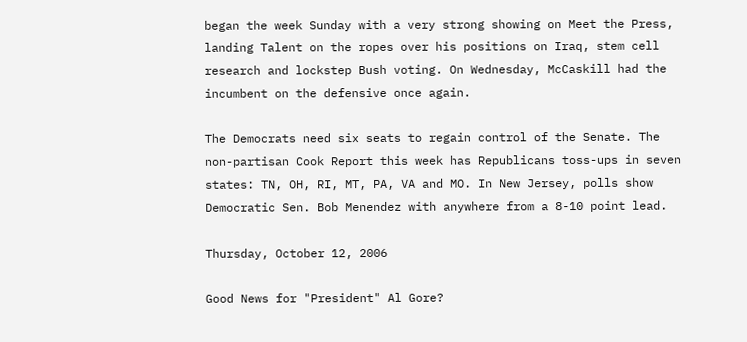began the week Sunday with a very strong showing on Meet the Press, landing Talent on the ropes over his positions on Iraq, stem cell research and lockstep Bush voting. On Wednesday, McCaskill had the incumbent on the defensive once again.

The Democrats need six seats to regain control of the Senate. The non-partisan Cook Report this week has Republicans toss-ups in seven states: TN, OH, RI, MT, PA, VA and MO. In New Jersey, polls show Democratic Sen. Bob Menendez with anywhere from a 8-10 point lead.

Thursday, October 12, 2006

Good News for "President" Al Gore?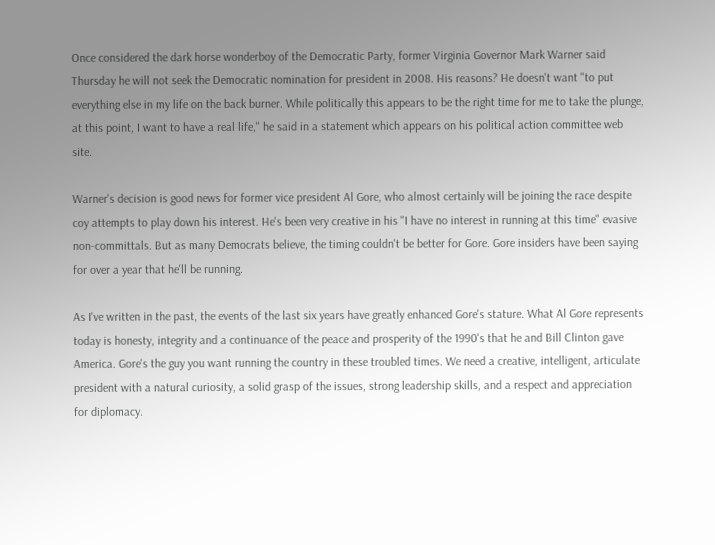Once considered the dark horse wonderboy of the Democratic Party, former Virginia Governor Mark Warner said Thursday he will not seek the Democratic nomination for president in 2008. His reasons? He doesn't want "to put everything else in my life on the back burner. While politically this appears to be the right time for me to take the plunge, at this point, I want to have a real life," he said in a statement which appears on his political action committee web site.

Warner's decision is good news for former vice president Al Gore, who almost certainly will be joining the race despite coy attempts to play down his interest. He's been very creative in his "I have no interest in running at this time" evasive non-committals. But as many Democrats believe, the timing couldn't be better for Gore. Gore insiders have been saying for over a year that he'll be running.

As I've written in the past, the events of the last six years have greatly enhanced Gore's stature. What Al Gore represents today is honesty, integrity and a continuance of the peace and prosperity of the 1990's that he and Bill Clinton gave America. Gore's the guy you want running the country in these troubled times. We need a creative, intelligent, articulate president with a natural curiosity, a solid grasp of the issues, strong leadership skills, and a respect and appreciation for diplomacy.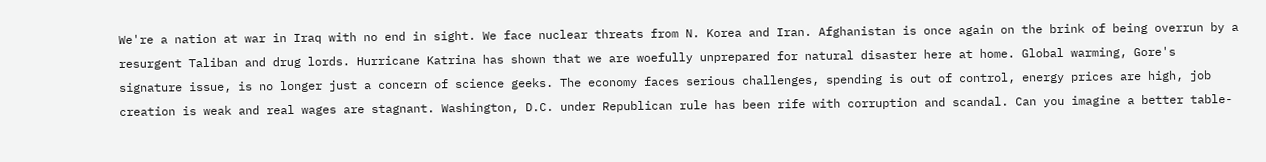We're a nation at war in Iraq with no end in sight. We face nuclear threats from N. Korea and Iran. Afghanistan is once again on the brink of being overrun by a resurgent Taliban and drug lords. Hurricane Katrina has shown that we are woefully unprepared for natural disaster here at home. Global warming, Gore's signature issue, is no longer just a concern of science geeks. The economy faces serious challenges, spending is out of control, energy prices are high, job creation is weak and real wages are stagnant. Washington, D.C. under Republican rule has been rife with corruption and scandal. Can you imagine a better table-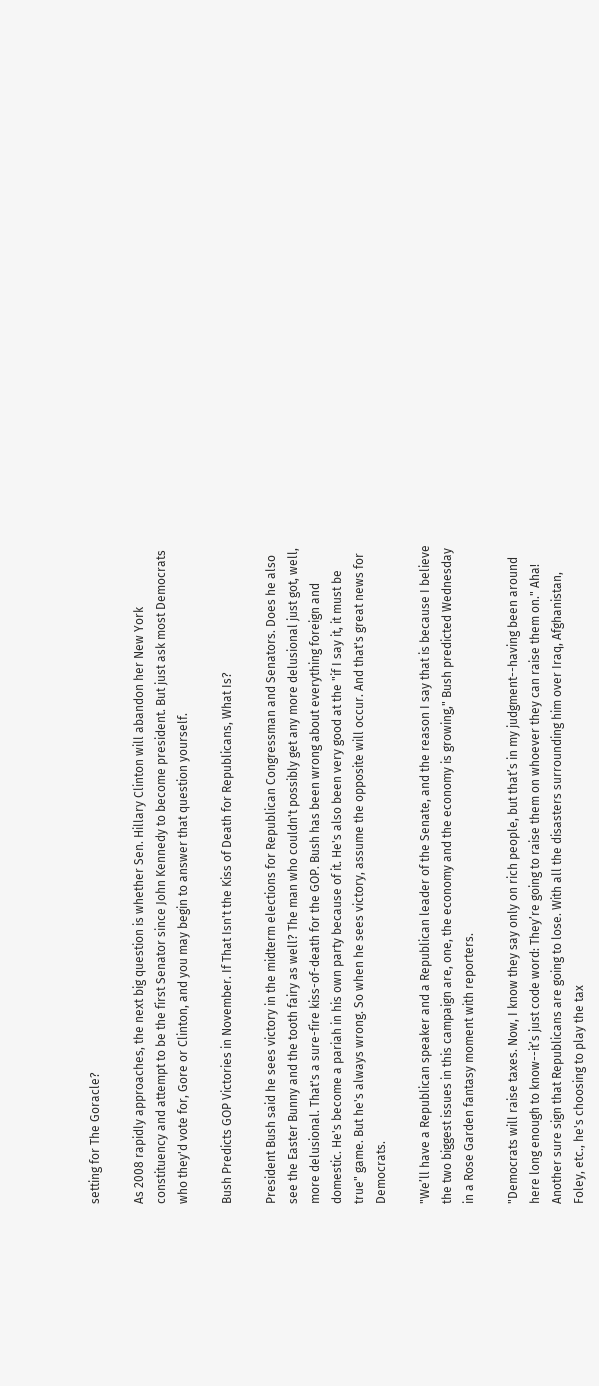setting for The Goracle?

As 2008 rapidly approaches, the next big question is whether Sen. Hillary Clinton will abandon her New York constituency and attempt to be the first Senator since John Kennedy to become president. But just ask most Democrats who they'd vote for, Gore or Clinton, and you may begin to answer that question yourself.

Bush Predicts GOP Victories in November. If That Isn't the Kiss of Death for Republicans, What Is?

President Bush said he sees victory in the midterm elections for Republican Congressman and Senators. Does he also see the Easter Bunny and the tooth fairy as well? The man who couldn't possibly get any more delusional just got, well, more delusional. That's a sure-fire kiss-of-death for the GOP. Bush has been wrong about everything foreign and domestic. He's become a pariah in his own party because of it. He's also been very good at the "if I say it, it must be true" game. But he's always wrong. So when he sees victory, assume the opposite will occur. And that's great news for Democrats.

"We’ll have a Republican speaker and a Republican leader of the Senate, and the reason I say that is because I believe the two biggest issues in this campaign are, one, the economy and the economy is growing," Bush predicted Wednesday in a Rose Garden fantasy moment with reporters.

"Democrats will raise taxes. Now, I know they say only on rich people, but that’s in my judgment--having been around here long enough to know--it’s just code word: They’re going to raise them on whoever they can raise them on." Aha! Another sure sign that Republicans are going to lose. With all the disasters surrounding him over Iraq, Afghanistan, Foley, etc., he's choosing to play the tax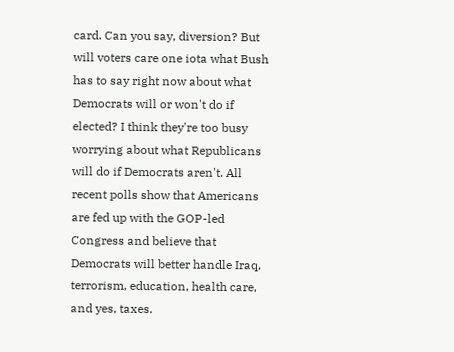card. Can you say, diversion? But will voters care one iota what Bush has to say right now about what Democrats will or won't do if elected? I think they're too busy worrying about what Republicans will do if Democrats aren't. All recent polls show that Americans are fed up with the GOP-led Congress and believe that Democrats will better handle Iraq, terrorism, education, health care, and yes, taxes.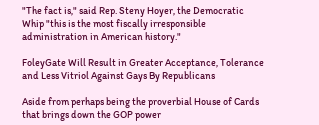"The fact is," said Rep. Steny Hoyer, the Democratic Whip "this is the most fiscally irresponsible administration in American history."

FoleyGate Will Result in Greater Acceptance, Tolerance and Less Vitriol Against Gays By Republicans

Aside from perhaps being the proverbial House of Cards that brings down the GOP power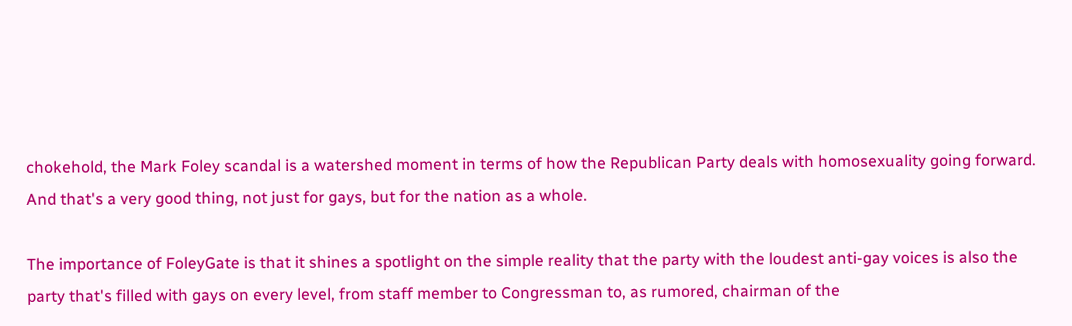chokehold, the Mark Foley scandal is a watershed moment in terms of how the Republican Party deals with homosexuality going forward. And that's a very good thing, not just for gays, but for the nation as a whole.

The importance of FoleyGate is that it shines a spotlight on the simple reality that the party with the loudest anti-gay voices is also the party that's filled with gays on every level, from staff member to Congressman to, as rumored, chairman of the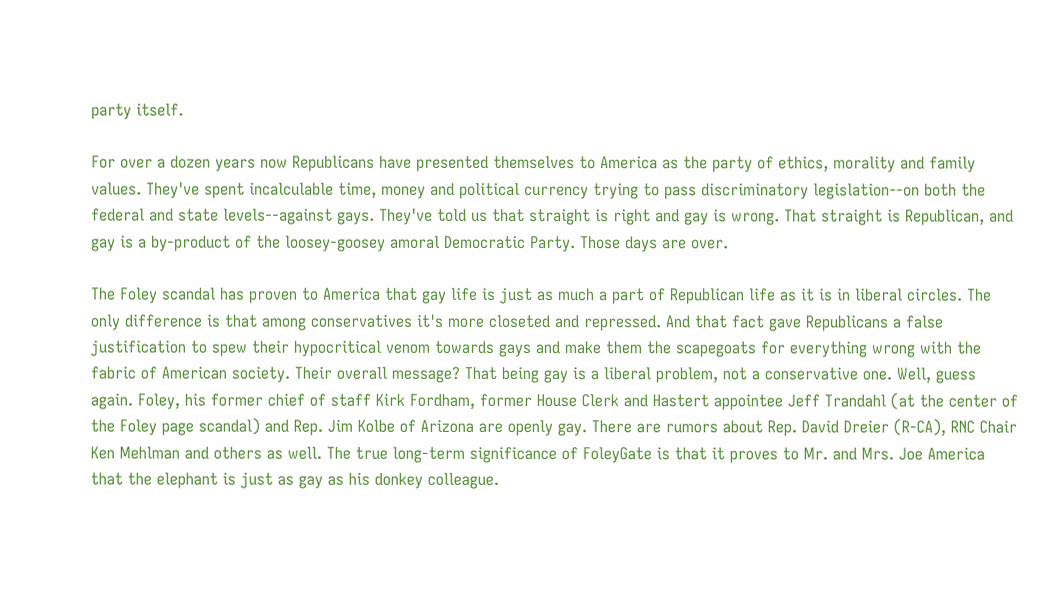party itself.

For over a dozen years now Republicans have presented themselves to America as the party of ethics, morality and family values. They've spent incalculable time, money and political currency trying to pass discriminatory legislation--on both the federal and state levels--against gays. They've told us that straight is right and gay is wrong. That straight is Republican, and gay is a by-product of the loosey-goosey amoral Democratic Party. Those days are over.

The Foley scandal has proven to America that gay life is just as much a part of Republican life as it is in liberal circles. The only difference is that among conservatives it's more closeted and repressed. And that fact gave Republicans a false justification to spew their hypocritical venom towards gays and make them the scapegoats for everything wrong with the fabric of American society. Their overall message? That being gay is a liberal problem, not a conservative one. Well, guess again. Foley, his former chief of staff Kirk Fordham, former House Clerk and Hastert appointee Jeff Trandahl (at the center of the Foley page scandal) and Rep. Jim Kolbe of Arizona are openly gay. There are rumors about Rep. David Dreier (R-CA), RNC Chair Ken Mehlman and others as well. The true long-term significance of FoleyGate is that it proves to Mr. and Mrs. Joe America that the elephant is just as gay as his donkey colleague.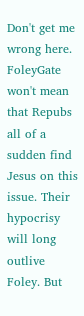Don't get me wrong here. FoleyGate won't mean that Repubs all of a sudden find Jesus on this issue. Their hypocrisy will long outlive Foley. But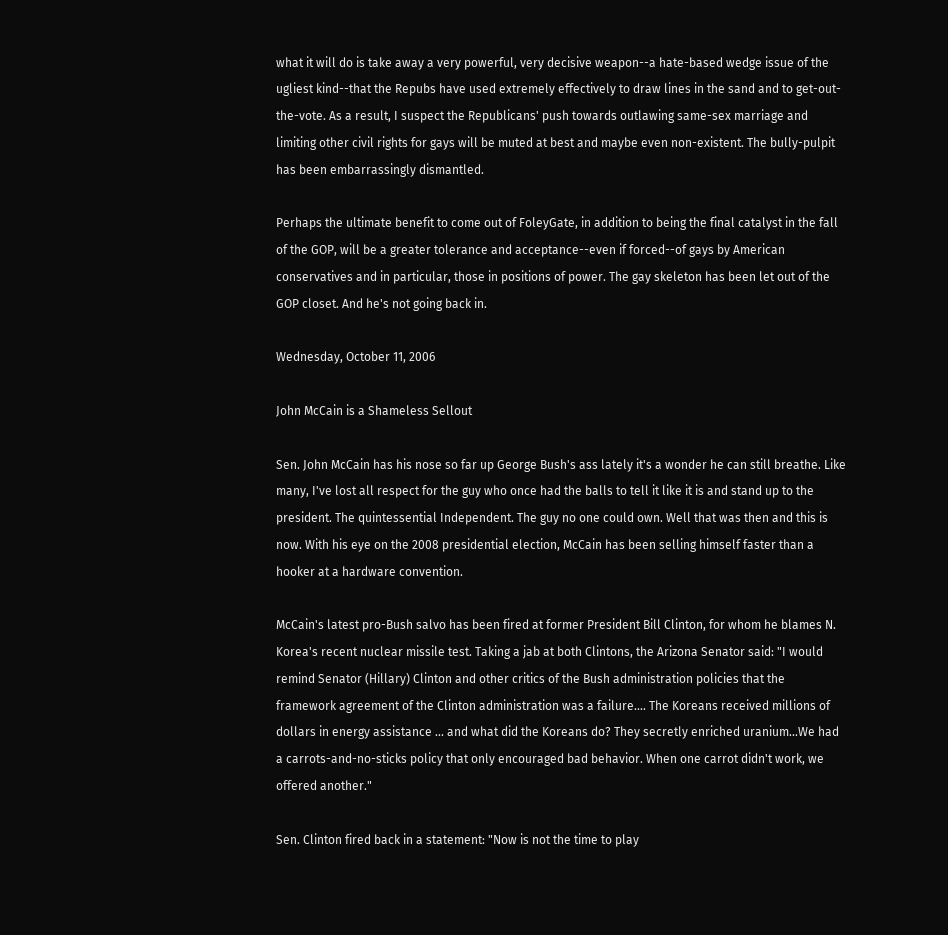what it will do is take away a very powerful, very decisive weapon--a hate-based wedge issue of the ugliest kind--that the Repubs have used extremely effectively to draw lines in the sand and to get-out-the-vote. As a result, I suspect the Republicans' push towards outlawing same-sex marriage and limiting other civil rights for gays will be muted at best and maybe even non-existent. The bully-pulpit has been embarrassingly dismantled.

Perhaps the ultimate benefit to come out of FoleyGate, in addition to being the final catalyst in the fall of the GOP, will be a greater tolerance and acceptance--even if forced--of gays by American conservatives and in particular, those in positions of power. The gay skeleton has been let out of the GOP closet. And he's not going back in.

Wednesday, October 11, 2006

John McCain is a Shameless Sellout

Sen. John McCain has his nose so far up George Bush's ass lately it's a wonder he can still breathe. Like many, I've lost all respect for the guy who once had the balls to tell it like it is and stand up to the president. The quintessential Independent. The guy no one could own. Well that was then and this is now. With his eye on the 2008 presidential election, McCain has been selling himself faster than a hooker at a hardware convention.

McCain's latest pro-Bush salvo has been fired at former President Bill Clinton, for whom he blames N. Korea's recent nuclear missile test. Taking a jab at both Clintons, the Arizona Senator said: "I would remind Senator (Hillary) Clinton and other critics of the Bush administration policies that the framework agreement of the Clinton administration was a failure.... The Koreans received millions of dollars in energy assistance ... and what did the Koreans do? They secretly enriched uranium...We had a carrots-and-no-sticks policy that only encouraged bad behavior. When one carrot didn't work, we offered another."

Sen. Clinton fired back in a statement: "Now is not the time to play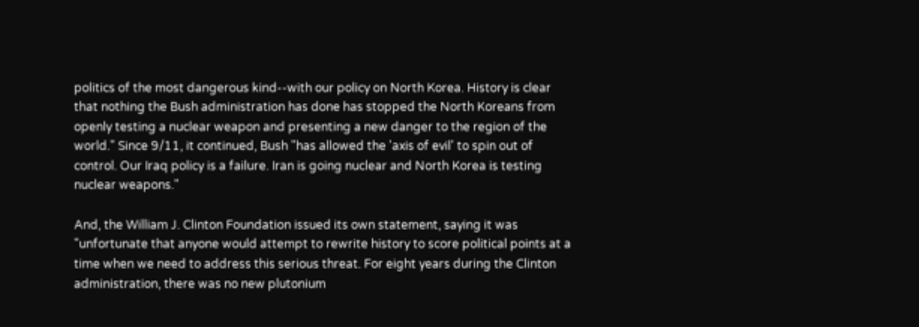politics of the most dangerous kind--with our policy on North Korea. History is clear that nothing the Bush administration has done has stopped the North Koreans from openly testing a nuclear weapon and presenting a new danger to the region of the world." Since 9/11, it continued, Bush "has allowed the 'axis of evil' to spin out of control. Our Iraq policy is a failure. Iran is going nuclear and North Korea is testing nuclear weapons."

And, the William J. Clinton Foundation issued its own statement, saying it was "unfortunate that anyone would attempt to rewrite history to score political points at a time when we need to address this serious threat. For eight years during the Clinton administration, there was no new plutonium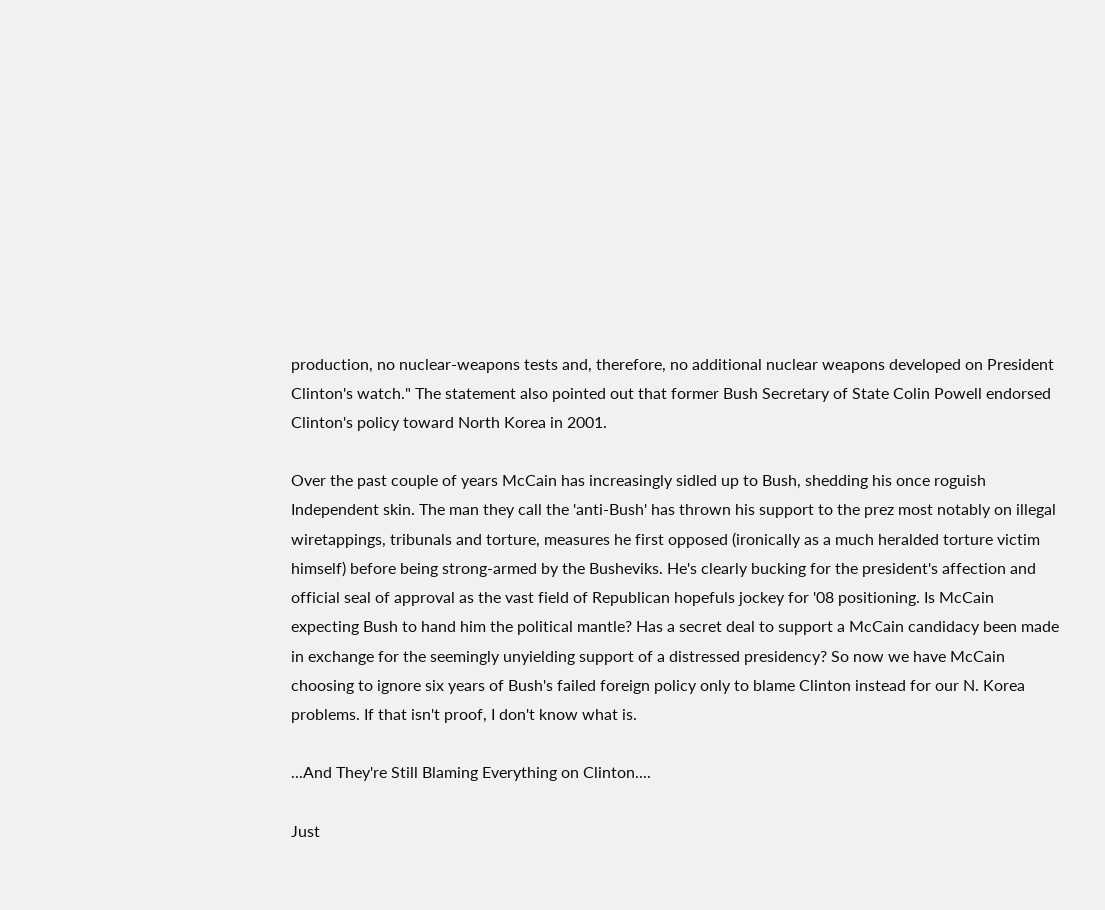production, no nuclear-weapons tests and, therefore, no additional nuclear weapons developed on President Clinton's watch." The statement also pointed out that former Bush Secretary of State Colin Powell endorsed Clinton's policy toward North Korea in 2001.

Over the past couple of years McCain has increasingly sidled up to Bush, shedding his once roguish Independent skin. The man they call the 'anti-Bush' has thrown his support to the prez most notably on illegal wiretappings, tribunals and torture, measures he first opposed (ironically as a much heralded torture victim himself) before being strong-armed by the Busheviks. He's clearly bucking for the president's affection and official seal of approval as the vast field of Republican hopefuls jockey for '08 positioning. Is McCain expecting Bush to hand him the political mantle? Has a secret deal to support a McCain candidacy been made in exchange for the seemingly unyielding support of a distressed presidency? So now we have McCain choosing to ignore six years of Bush's failed foreign policy only to blame Clinton instead for our N. Korea problems. If that isn't proof, I don't know what is.

...And They're Still Blaming Everything on Clinton....

Just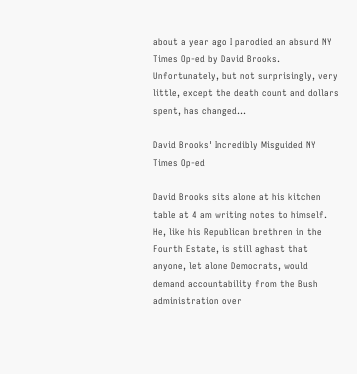about a year ago I parodied an absurd NY Times Op-ed by David Brooks. Unfortunately, but not surprisingly, very little, except the death count and dollars spent, has changed...

David Brooks' Incredibly Misguided NY Times Op-ed

David Brooks sits alone at his kitchen table at 4 am writing notes to himself. He, like his Republican brethren in the Fourth Estate, is still aghast that anyone, let alone Democrats, would demand accountability from the Bush administration over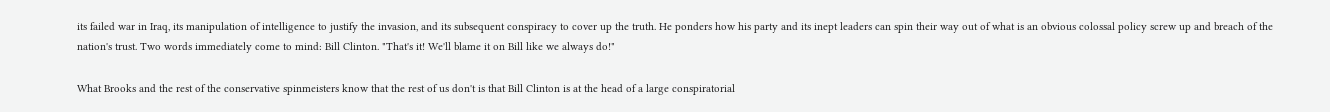its failed war in Iraq, its manipulation of intelligence to justify the invasion, and its subsequent conspiracy to cover up the truth. He ponders how his party and its inept leaders can spin their way out of what is an obvious colossal policy screw up and breach of the nation's trust. Two words immediately come to mind: Bill Clinton. "That's it! We'll blame it on Bill like we always do!"

What Brooks and the rest of the conservative spinmeisters know that the rest of us don't is that Bill Clinton is at the head of a large conspiratorial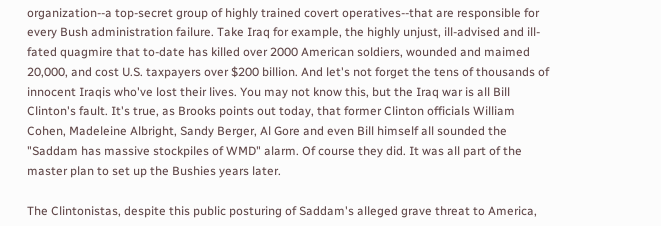organization--a top-secret group of highly trained covert operatives--that are responsible for every Bush administration failure. Take Iraq for example, the highly unjust, ill-advised and ill-fated quagmire that to-date has killed over 2000 American soldiers, wounded and maimed 20,000, and cost U.S. taxpayers over $200 billion. And let's not forget the tens of thousands of innocent Iraqis who've lost their lives. You may not know this, but the Iraq war is all Bill Clinton's fault. It's true, as Brooks points out today, that former Clinton officials William Cohen, Madeleine Albright, Sandy Berger, Al Gore and even Bill himself all sounded the "Saddam has massive stockpiles of WMD" alarm. Of course they did. It was all part of the master plan to set up the Bushies years later.

The Clintonistas, despite this public posturing of Saddam's alleged grave threat to America,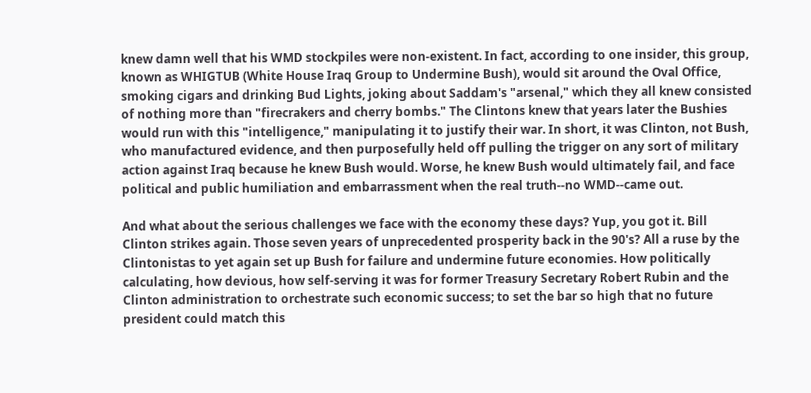knew damn well that his WMD stockpiles were non-existent. In fact, according to one insider, this group, known as WHIGTUB (White House Iraq Group to Undermine Bush), would sit around the Oval Office, smoking cigars and drinking Bud Lights, joking about Saddam's "arsenal," which they all knew consisted of nothing more than "firecrakers and cherry bombs." The Clintons knew that years later the Bushies would run with this "intelligence," manipulating it to justify their war. In short, it was Clinton, not Bush, who manufactured evidence, and then purposefully held off pulling the trigger on any sort of military action against Iraq because he knew Bush would. Worse, he knew Bush would ultimately fail, and face political and public humiliation and embarrassment when the real truth--no WMD--came out.

And what about the serious challenges we face with the economy these days? Yup, you got it. Bill Clinton strikes again. Those seven years of unprecedented prosperity back in the 90's? All a ruse by the Clintonistas to yet again set up Bush for failure and undermine future economies. How politically calculating, how devious, how self-serving it was for former Treasury Secretary Robert Rubin and the Clinton administration to orchestrate such economic success; to set the bar so high that no future president could match this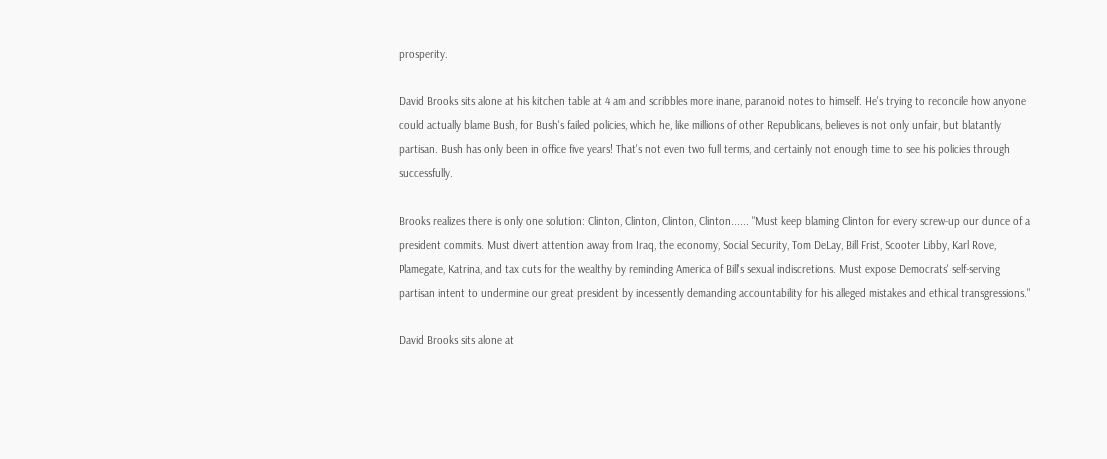prosperity.

David Brooks sits alone at his kitchen table at 4 am and scribbles more inane, paranoid notes to himself. He's trying to reconcile how anyone could actually blame Bush, for Bush's failed policies, which he, like millions of other Republicans, believes is not only unfair, but blatantly partisan. Bush has only been in office five years! That's not even two full terms, and certainly not enough time to see his policies through successfully.

Brooks realizes there is only one solution: Clinton, Clinton, Clinton, Clinton...... "Must keep blaming Clinton for every screw-up our dunce of a president commits. Must divert attention away from Iraq, the economy, Social Security, Tom DeLay, Bill Frist, Scooter Libby, Karl Rove, Plamegate, Katrina, and tax cuts for the wealthy by reminding America of Bill's sexual indiscretions. Must expose Democrats' self-serving partisan intent to undermine our great president by incessently demanding accountability for his alleged mistakes and ethical transgressions."

David Brooks sits alone at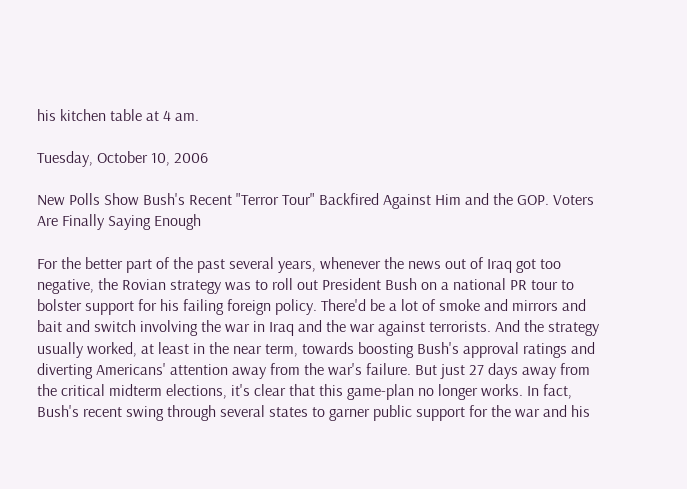his kitchen table at 4 am.

Tuesday, October 10, 2006

New Polls Show Bush's Recent "Terror Tour" Backfired Against Him and the GOP. Voters Are Finally Saying Enough

For the better part of the past several years, whenever the news out of Iraq got too negative, the Rovian strategy was to roll out President Bush on a national PR tour to bolster support for his failing foreign policy. There'd be a lot of smoke and mirrors and bait and switch involving the war in Iraq and the war against terrorists. And the strategy usually worked, at least in the near term, towards boosting Bush's approval ratings and diverting Americans' attention away from the war's failure. But just 27 days away from the critical midterm elections, it's clear that this game-plan no longer works. In fact, Bush's recent swing through several states to garner public support for the war and his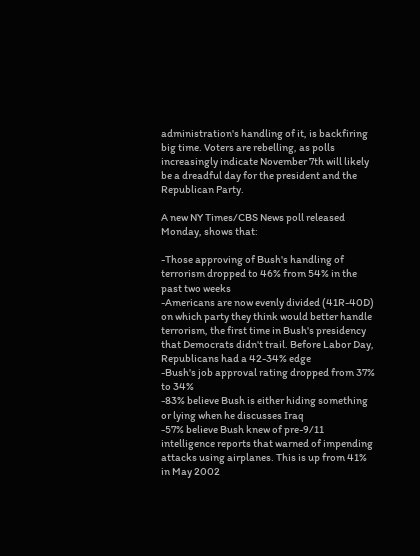administration's handling of it, is backfiring big time. Voters are rebelling, as polls increasingly indicate November 7th will likely be a dreadful day for the president and the Republican Party.

A new NY Times/CBS News poll released Monday, shows that:

-Those approving of Bush's handling of terrorism dropped to 46% from 54% in the past two weeks
-Americans are now evenly divided (41R-40D) on which party they think would better handle terrorism, the first time in Bush's presidency that Democrats didn't trail. Before Labor Day, Republicans had a 42-34% edge
-Bush's job approval rating dropped from 37% to 34%
-83% believe Bush is either hiding something or lying when he discusses Iraq
-57% believe Bush knew of pre-9/11 intelligence reports that warned of impending attacks using airplanes. This is up from 41% in May 2002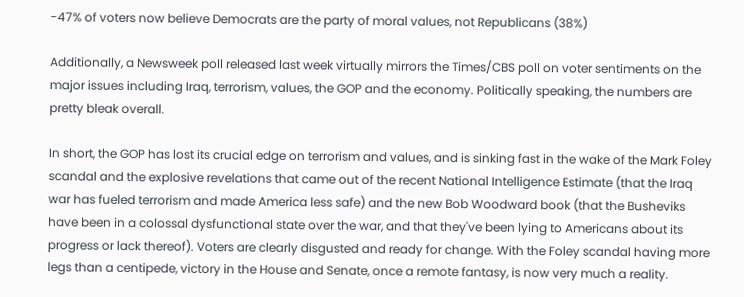-47% of voters now believe Democrats are the party of moral values, not Republicans (38%)

Additionally, a Newsweek poll released last week virtually mirrors the Times/CBS poll on voter sentiments on the major issues including Iraq, terrorism, values, the GOP and the economy. Politically speaking, the numbers are pretty bleak overall.

In short, the GOP has lost its crucial edge on terrorism and values, and is sinking fast in the wake of the Mark Foley scandal and the explosive revelations that came out of the recent National Intelligence Estimate (that the Iraq war has fueled terrorism and made America less safe) and the new Bob Woodward book (that the Busheviks have been in a colossal dysfunctional state over the war, and that they've been lying to Americans about its progress or lack thereof). Voters are clearly disgusted and ready for change. With the Foley scandal having more legs than a centipede, victory in the House and Senate, once a remote fantasy, is now very much a reality.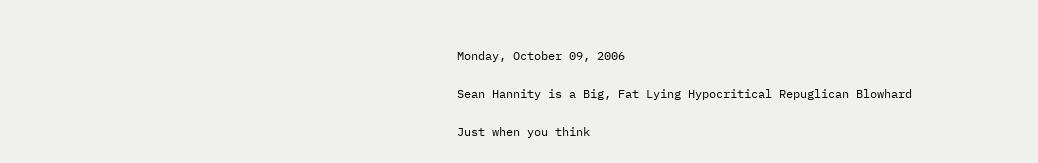Monday, October 09, 2006

Sean Hannity is a Big, Fat Lying Hypocritical Repuglican Blowhard

Just when you think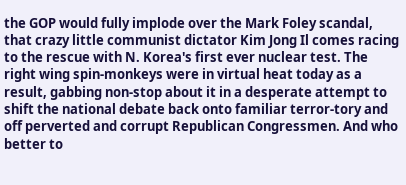the GOP would fully implode over the Mark Foley scandal, that crazy little communist dictator Kim Jong Il comes racing to the rescue with N. Korea's first ever nuclear test. The right wing spin-monkeys were in virtual heat today as a result, gabbing non-stop about it in a desperate attempt to shift the national debate back onto familiar terror-tory and off perverted and corrupt Republican Congressmen. And who better to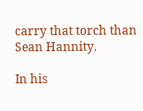carry that torch than Sean Hannity.

In his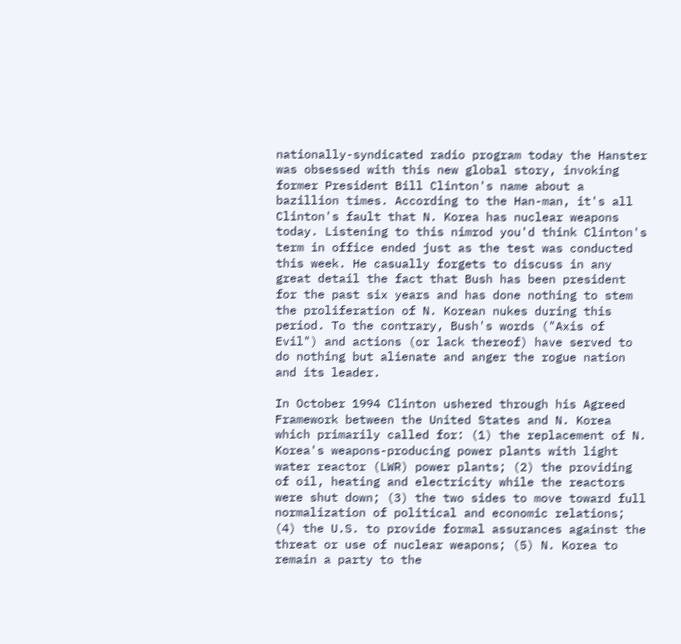nationally-syndicated radio program today the Hanster was obsessed with this new global story, invoking former President Bill Clinton's name about a bazillion times. According to the Han-man, it's all Clinton's fault that N. Korea has nuclear weapons today. Listening to this nimrod you'd think Clinton's term in office ended just as the test was conducted this week. He casually forgets to discuss in any great detail the fact that Bush has been president for the past six years and has done nothing to stem the proliferation of N. Korean nukes during this period. To the contrary, Bush's words ("Axis of Evil") and actions (or lack thereof) have served to do nothing but alienate and anger the rogue nation and its leader.

In October 1994 Clinton ushered through his Agreed Framework between the United States and N. Korea which primarily called for: (1) the replacement of N. Korea's weapons-producing power plants with light water reactor (LWR) power plants; (2) the providing of oil, heating and electricity while the reactors were shut down; (3) the two sides to move toward full normalization of political and economic relations; (4) the U.S. to provide formal assurances against the threat or use of nuclear weapons; (5) N. Korea to remain a party to the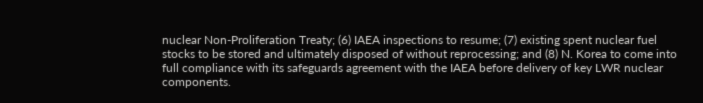nuclear Non-Proliferation Treaty; (6) IAEA inspections to resume; (7) existing spent nuclear fuel stocks to be stored and ultimately disposed of without reprocessing; and (8) N. Korea to come into full compliance with its safeguards agreement with the IAEA before delivery of key LWR nuclear components.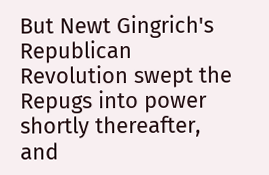But Newt Gingrich's Republican Revolution swept the Repugs into power shortly thereafter, and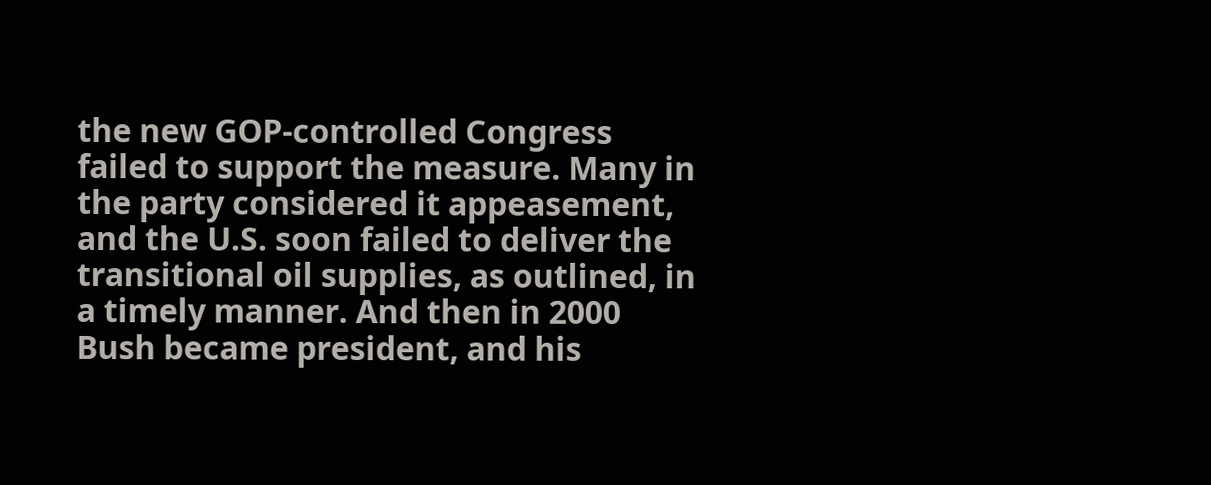the new GOP-controlled Congress failed to support the measure. Many in the party considered it appeasement, and the U.S. soon failed to deliver the transitional oil supplies, as outlined, in a timely manner. And then in 2000 Bush became president, and his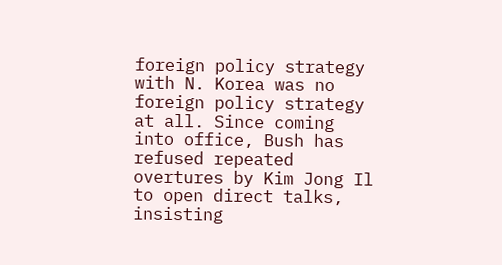foreign policy strategy with N. Korea was no foreign policy strategy at all. Since coming into office, Bush has refused repeated overtures by Kim Jong Il to open direct talks, insisting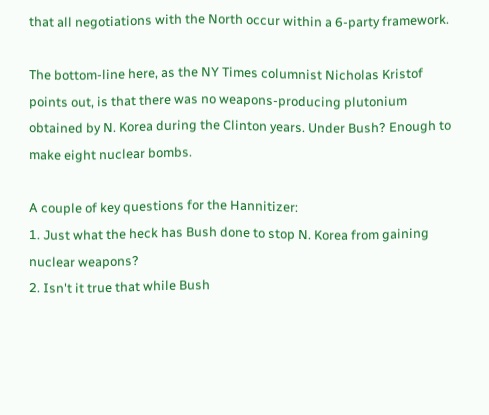that all negotiations with the North occur within a 6-party framework.

The bottom-line here, as the NY Times columnist Nicholas Kristof points out, is that there was no weapons-producing plutonium obtained by N. Korea during the Clinton years. Under Bush? Enough to make eight nuclear bombs.

A couple of key questions for the Hannitizer:
1. Just what the heck has Bush done to stop N. Korea from gaining nuclear weapons?
2. Isn't it true that while Bush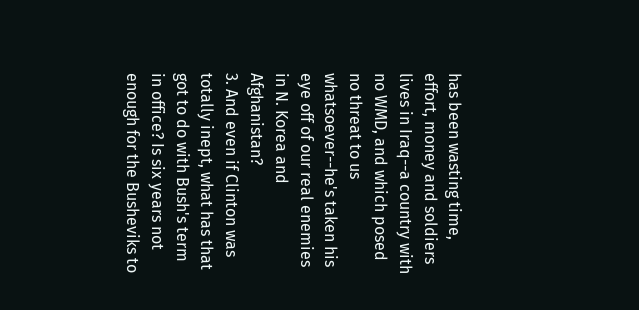has been wasting time, effort, money and soldiers lives in Iraq--a country with no WMD, and which posed no threat to us whatsoever--he's taken his eye off of our real enemies in N. Korea and Afghanistan?
3. And even if Clinton was totally inept, what has that got to do with Bush's term in office? Is six years not enough for the Busheviks to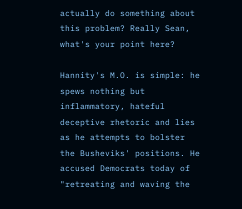actually do something about this problem? Really Sean, what's your point here?

Hannity's M.O. is simple: he spews nothing but inflammatory, hateful deceptive rhetoric and lies as he attempts to bolster the Busheviks' positions. He accused Democrats today of "retreating and waving the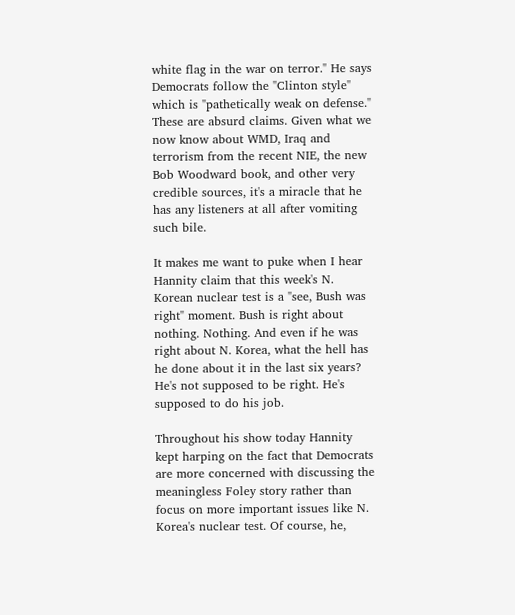white flag in the war on terror." He says Democrats follow the "Clinton style" which is "pathetically weak on defense." These are absurd claims. Given what we now know about WMD, Iraq and terrorism from the recent NIE, the new Bob Woodward book, and other very credible sources, it's a miracle that he has any listeners at all after vomiting such bile.

It makes me want to puke when I hear Hannity claim that this week's N. Korean nuclear test is a "see, Bush was right" moment. Bush is right about nothing. Nothing. And even if he was right about N. Korea, what the hell has he done about it in the last six years? He's not supposed to be right. He's supposed to do his job.

Throughout his show today Hannity kept harping on the fact that Democrats are more concerned with discussing the meaningless Foley story rather than focus on more important issues like N. Korea's nuclear test. Of course, he,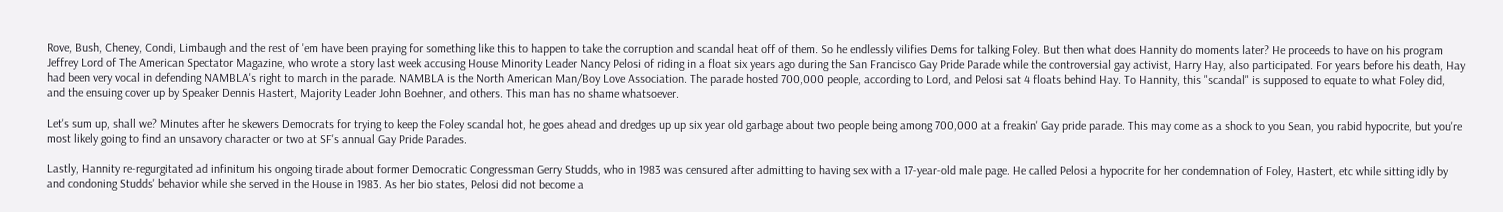Rove, Bush, Cheney, Condi, Limbaugh and the rest of 'em have been praying for something like this to happen to take the corruption and scandal heat off of them. So he endlessly vilifies Dems for talking Foley. But then what does Hannity do moments later? He proceeds to have on his program Jeffrey Lord of The American Spectator Magazine, who wrote a story last week accusing House Minority Leader Nancy Pelosi of riding in a float six years ago during the San Francisco Gay Pride Parade while the controversial gay activist, Harry Hay, also participated. For years before his death, Hay had been very vocal in defending NAMBLA's right to march in the parade. NAMBLA is the North American Man/Boy Love Association. The parade hosted 700,000 people, according to Lord, and Pelosi sat 4 floats behind Hay. To Hannity, this "scandal" is supposed to equate to what Foley did, and the ensuing cover up by Speaker Dennis Hastert, Majority Leader John Boehner, and others. This man has no shame whatsoever.

Let's sum up, shall we? Minutes after he skewers Democrats for trying to keep the Foley scandal hot, he goes ahead and dredges up up six year old garbage about two people being among 700,000 at a freakin' Gay pride parade. This may come as a shock to you Sean, you rabid hypocrite, but you're most likely going to find an unsavory character or two at SF's annual Gay Pride Parades.

Lastly, Hannity re-regurgitated ad infinitum his ongoing tirade about former Democratic Congressman Gerry Studds, who in 1983 was censured after admitting to having sex with a 17-year-old male page. He called Pelosi a hypocrite for her condemnation of Foley, Hastert, etc while sitting idly by and condoning Studds' behavior while she served in the House in 1983. As her bio states, Pelosi did not become a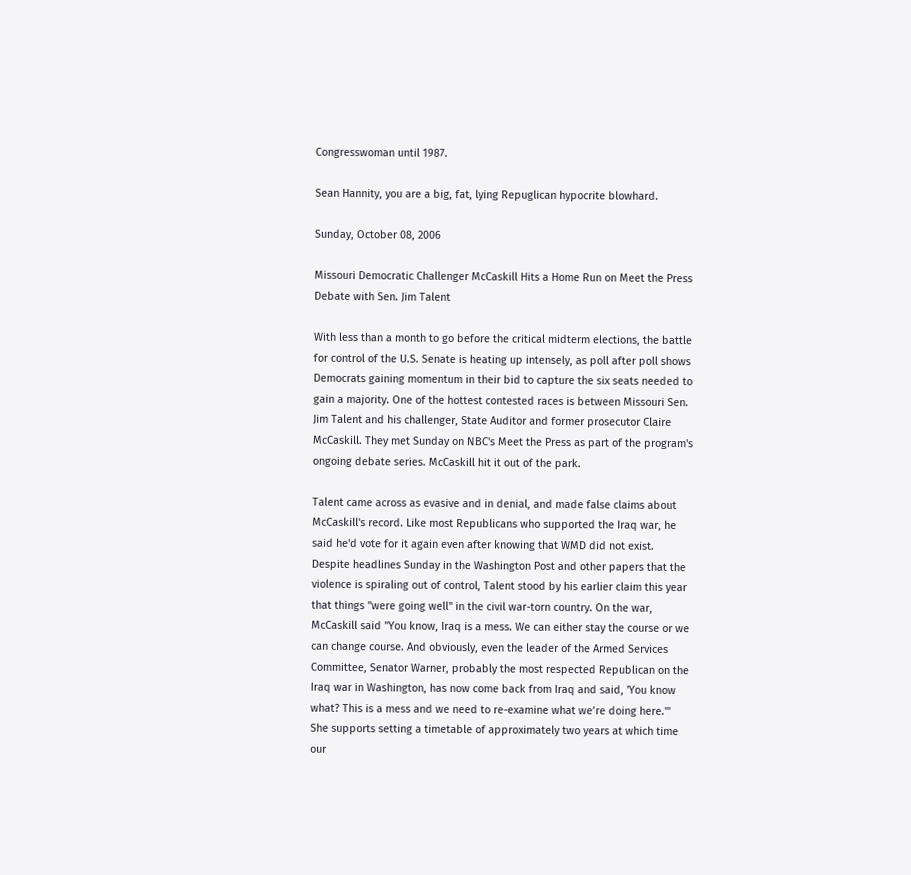Congresswoman until 1987.

Sean Hannity, you are a big, fat, lying Repuglican hypocrite blowhard.

Sunday, October 08, 2006

Missouri Democratic Challenger McCaskill Hits a Home Run on Meet the Press Debate with Sen. Jim Talent

With less than a month to go before the critical midterm elections, the battle for control of the U.S. Senate is heating up intensely, as poll after poll shows Democrats gaining momentum in their bid to capture the six seats needed to gain a majority. One of the hottest contested races is between Missouri Sen. Jim Talent and his challenger, State Auditor and former prosecutor Claire McCaskill. They met Sunday on NBC's Meet the Press as part of the program's ongoing debate series. McCaskill hit it out of the park.

Talent came across as evasive and in denial, and made false claims about McCaskill's record. Like most Republicans who supported the Iraq war, he said he'd vote for it again even after knowing that WMD did not exist. Despite headlines Sunday in the Washington Post and other papers that the violence is spiraling out of control, Talent stood by his earlier claim this year that things "were going well" in the civil war-torn country. On the war, McCaskill said "You know, Iraq is a mess. We can either stay the course or we can change course. And obviously, even the leader of the Armed Services Committee, Senator Warner, probably the most respected Republican on the Iraq war in Washington, has now come back from Iraq and said, 'You know what? This is a mess and we need to re-examine what we’re doing here.'" She supports setting a timetable of approximately two years at which time our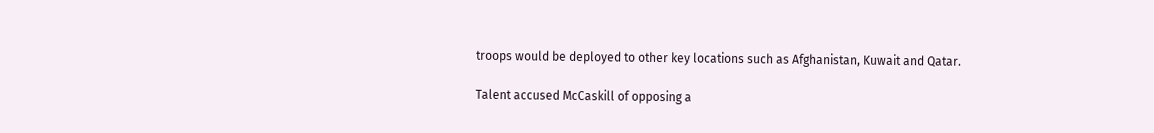troops would be deployed to other key locations such as Afghanistan, Kuwait and Qatar.

Talent accused McCaskill of opposing a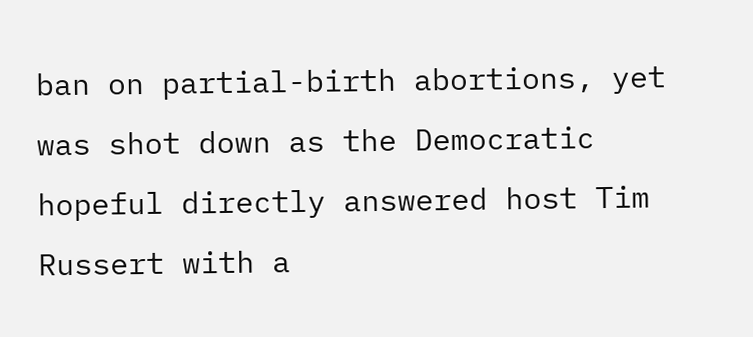ban on partial-birth abortions, yet was shot down as the Democratic hopeful directly answered host Tim Russert with a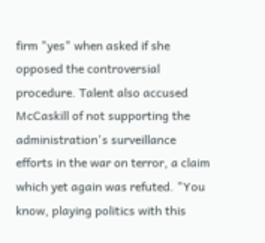firm "yes" when asked if she opposed the controversial procedure. Talent also accused McCaskill of not supporting the administration's surveillance efforts in the war on terror, a claim which yet again was refuted. "You know, playing politics with this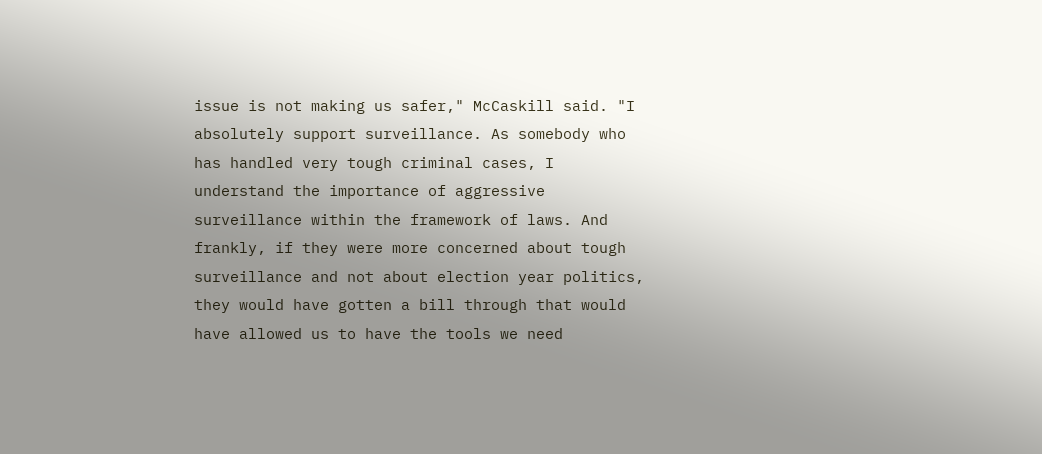issue is not making us safer," McCaskill said. "I absolutely support surveillance. As somebody who has handled very tough criminal cases, I understand the importance of aggressive surveillance within the framework of laws. And frankly, if they were more concerned about tough surveillance and not about election year politics, they would have gotten a bill through that would have allowed us to have the tools we need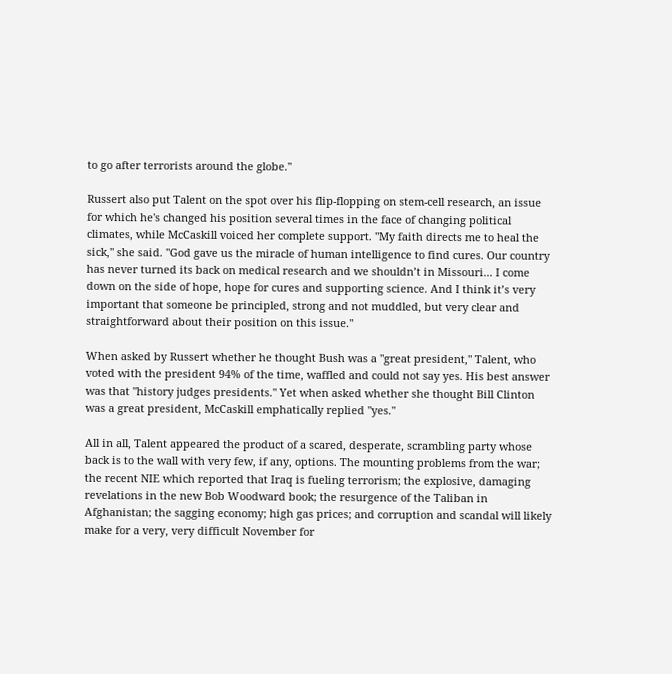to go after terrorists around the globe."

Russert also put Talent on the spot over his flip-flopping on stem-cell research, an issue for which he's changed his position several times in the face of changing political climates, while McCaskill voiced her complete support. "My faith directs me to heal the sick," she said. "God gave us the miracle of human intelligence to find cures. Our country has never turned its back on medical research and we shouldn’t in Missouri... I come down on the side of hope, hope for cures and supporting science. And I think it’s very important that someone be principled, strong and not muddled, but very clear and straightforward about their position on this issue."

When asked by Russert whether he thought Bush was a "great president," Talent, who voted with the president 94% of the time, waffled and could not say yes. His best answer was that "history judges presidents." Yet when asked whether she thought Bill Clinton was a great president, McCaskill emphatically replied "yes."

All in all, Talent appeared the product of a scared, desperate, scrambling party whose back is to the wall with very few, if any, options. The mounting problems from the war; the recent NIE which reported that Iraq is fueling terrorism; the explosive, damaging revelations in the new Bob Woodward book; the resurgence of the Taliban in Afghanistan; the sagging economy; high gas prices; and corruption and scandal will likely make for a very, very difficult November for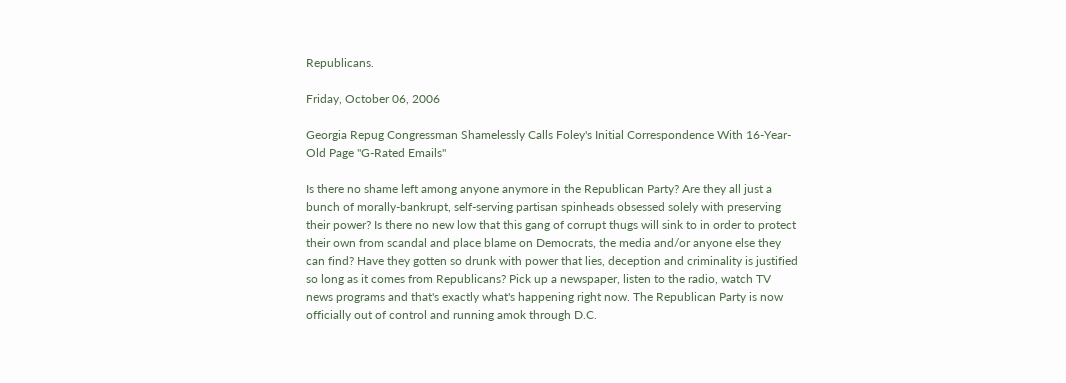Republicans.

Friday, October 06, 2006

Georgia Repug Congressman Shamelessly Calls Foley's Initial Correspondence With 16-Year-Old Page "G-Rated Emails"

Is there no shame left among anyone anymore in the Republican Party? Are they all just a bunch of morally-bankrupt, self-serving partisan spinheads obsessed solely with preserving their power? Is there no new low that this gang of corrupt thugs will sink to in order to protect their own from scandal and place blame on Democrats, the media and/or anyone else they can find? Have they gotten so drunk with power that lies, deception and criminality is justified so long as it comes from Republicans? Pick up a newspaper, listen to the radio, watch TV news programs and that's exactly what's happening right now. The Republican Party is now officially out of control and running amok through D.C.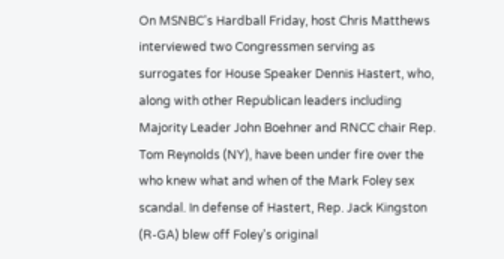On MSNBC's Hardball Friday, host Chris Matthews interviewed two Congressmen serving as surrogates for House Speaker Dennis Hastert, who, along with other Republican leaders including Majority Leader John Boehner and RNCC chair Rep. Tom Reynolds (NY), have been under fire over the who knew what and when of the Mark Foley sex scandal. In defense of Hastert, Rep. Jack Kingston (R-GA) blew off Foley's original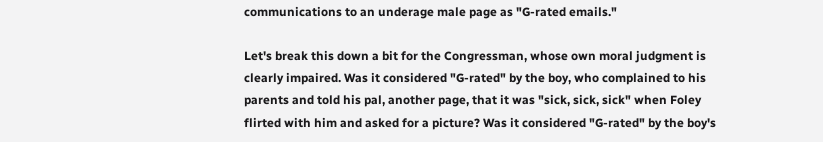communications to an underage male page as "G-rated emails."

Let's break this down a bit for the Congressman, whose own moral judgment is clearly impaired. Was it considered "G-rated" by the boy, who complained to his parents and told his pal, another page, that it was "sick, sick, sick" when Foley flirted with him and asked for a picture? Was it considered "G-rated" by the boy's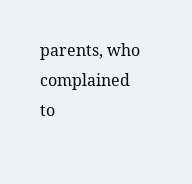parents, who complained to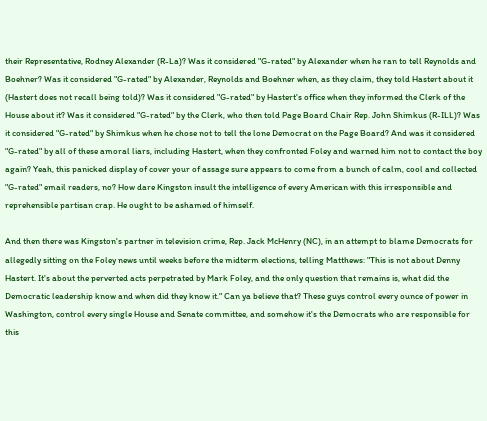their Representative, Rodney Alexander (R-La)? Was it considered "G-rated" by Alexander when he ran to tell Reynolds and Boehner? Was it considered "G-rated" by Alexander, Reynolds and Boehner when, as they claim, they told Hastert about it (Hastert does not recall being told)? Was it considered "G-rated" by Hastert's office when they informed the Clerk of the House about it? Was it considered "G-rated" by the Clerk, who then told Page Board Chair Rep. John Shimkus (R-ILL)? Was it considered "G-rated" by Shimkus when he chose not to tell the lone Democrat on the Page Board? And was it considered "G-rated" by all of these amoral liars, including Hastert, when they confronted Foley and warned him not to contact the boy again? Yeah, this panicked display of cover your of assage sure appears to come from a bunch of calm, cool and collected "G-rated" email readers, no? How dare Kingston insult the intelligence of every American with this irresponsible and reprehensible partisan crap. He ought to be ashamed of himself.

And then there was Kingston's partner in television crime, Rep. Jack McHenry (NC), in an attempt to blame Democrats for allegedly sitting on the Foley news until weeks before the midterm elections, telling Matthews: "This is not about Denny Hastert. It's about the perverted acts perpetrated by Mark Foley, and the only question that remains is, what did the Democratic leadership know and when did they know it." Can ya believe that? These guys control every ounce of power in Washington, control every single House and Senate committee, and somehow it's the Democrats who are responsible for this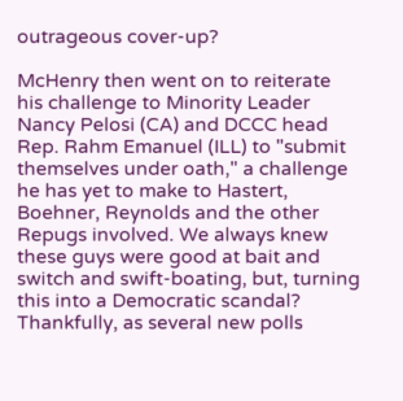outrageous cover-up?

McHenry then went on to reiterate his challenge to Minority Leader Nancy Pelosi (CA) and DCCC head Rep. Rahm Emanuel (ILL) to "submit themselves under oath," a challenge he has yet to make to Hastert, Boehner, Reynolds and the other Repugs involved. We always knew these guys were good at bait and switch and swift-boating, but, turning this into a Democratic scandal? Thankfully, as several new polls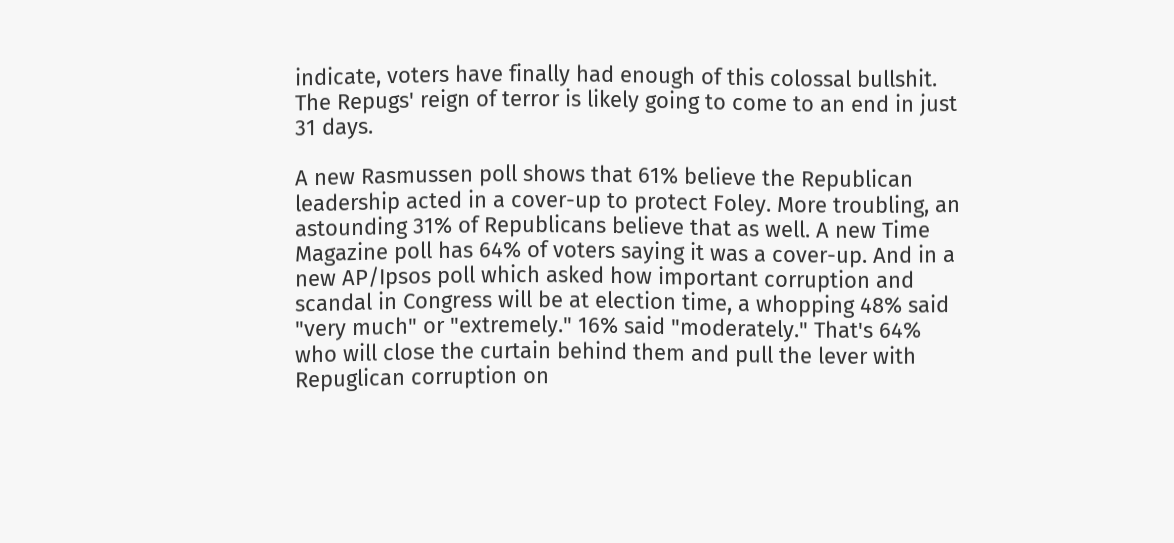indicate, voters have finally had enough of this colossal bullshit. The Repugs' reign of terror is likely going to come to an end in just 31 days.

A new Rasmussen poll shows that 61% believe the Republican leadership acted in a cover-up to protect Foley. More troubling, an astounding 31% of Republicans believe that as well. A new Time Magazine poll has 64% of voters saying it was a cover-up. And in a new AP/Ipsos poll which asked how important corruption and scandal in Congress will be at election time, a whopping 48% said "very much" or "extremely." 16% said "moderately." That's 64% who will close the curtain behind them and pull the lever with Repuglican corruption on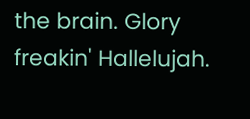the brain. Glory freakin' Hallelujah.